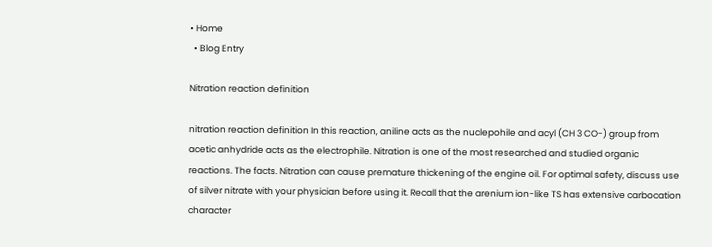• Home
  • Blog Entry

Nitration reaction definition

nitration reaction definition In this reaction, aniline acts as the nuclepohile and acyl (CH 3 CO-) group from acetic anhydride acts as the electrophile. Nitration is one of the most researched and studied organic reactions. The facts. Nitration can cause premature thickening of the engine oil. For optimal safety, discuss use of silver nitrate with your physician before using it. Recall that the arenium ion-like TS has extensive carbocation character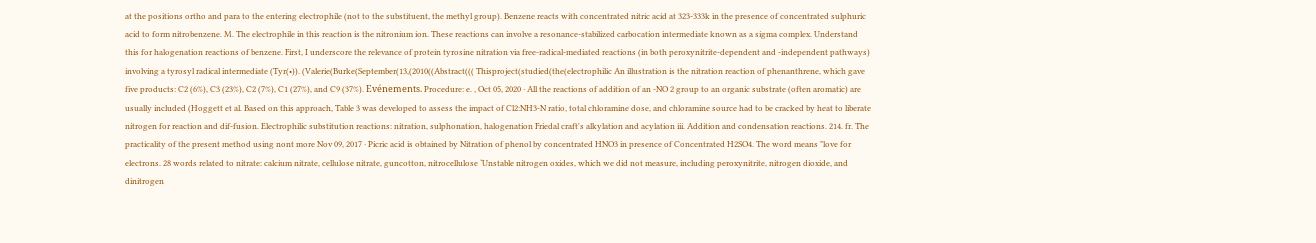at the positions ortho and para to the entering electrophile (not to the substituent, the methyl group). Benzene reacts with concentrated nitric acid at 323-333k in the presence of concentrated sulphuric acid to form nitrobenzene. M. The electrophile in this reaction is the nitronium ion. These reactions can involve a resonance-stabilized carbocation intermediate known as a sigma complex. Understand this for halogenation reactions of benzene. First, I underscore the relevance of protein tyrosine nitration via free-radical-mediated reactions (in both peroxynitrite-dependent and -independent pathways) involving a tyrosyl radical intermediate (Tyr(•)). (Valerie(Burke(September(13,(2010((Abstract((( Thisproject(studied(the(electrophilic An illustration is the nitration reaction of phenanthrene, which gave five products: C2 (6%), C3 (23%), C2 (7%), C1 (27%), and C9 (37%). Evénements. Procedure: e. , Oct 05, 2020 · All the reactions of addition of an -NO 2 group to an organic substrate (often aromatic) are usually included (Hoggett et al. Based on this approach, Table 3 was developed to assess the impact of Cl2:NH3-N ratio, total chloramine dose, and chloramine source had to be cracked by heat to liberate nitrogen for reaction and dif-fusion. Electrophilic substitution reactions: nitration, sulphonation, halogenation Friedal craft's alkylation and acylation iii. Addition and condensation reactions. 214. fr. The practicality of the present method using nont more Nov 09, 2017 · Picric acid is obtained by Nitration of phenol by concentrated HNO3 in presence of Concentrated H2SO4. The word means "love for electrons. 28 words related to nitrate: calcium nitrate, cellulose nitrate, guncotton, nitrocellulose ‘Unstable nitrogen oxides, which we did not measure, including peroxynitrite, nitrogen dioxide, and dinitrogen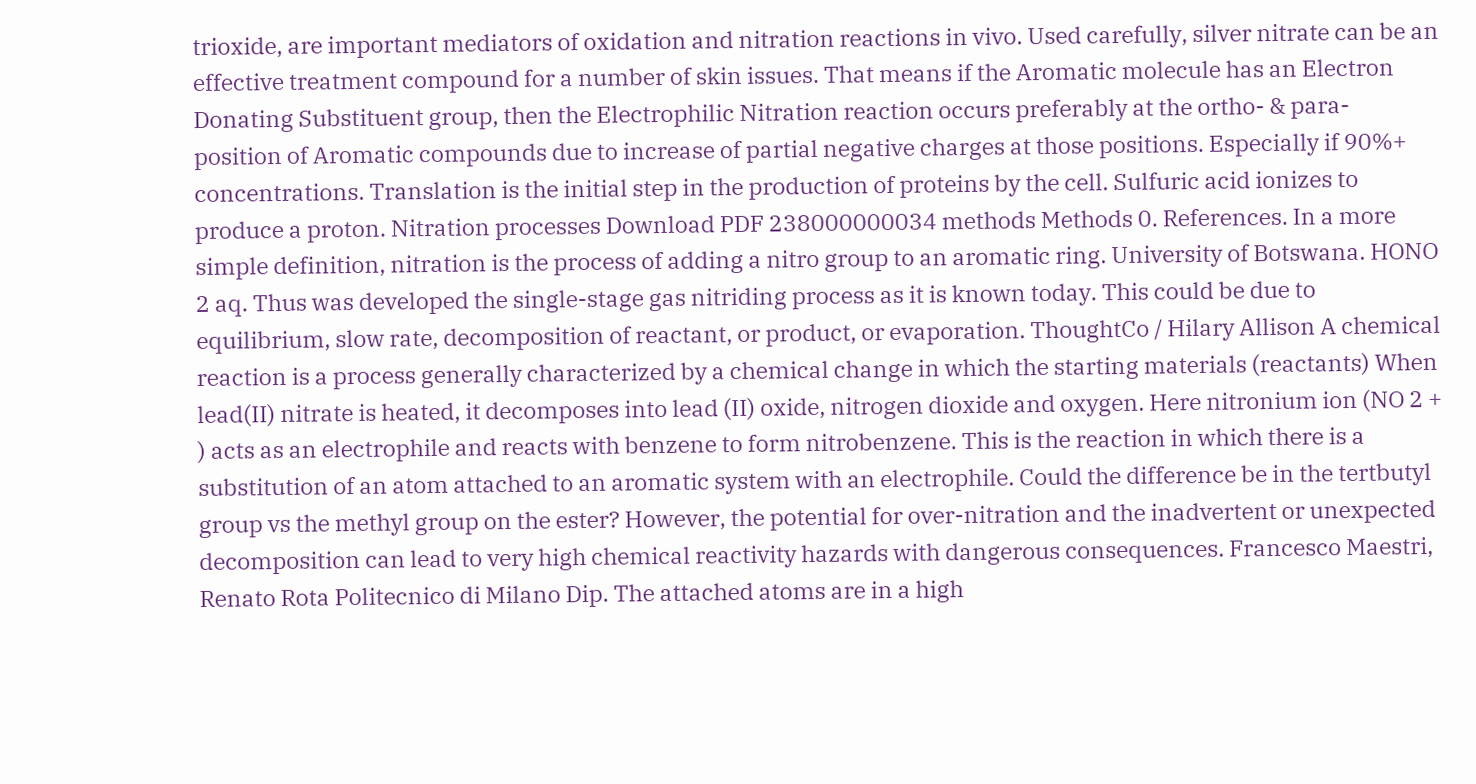trioxide, are important mediators of oxidation and nitration reactions in vivo. Used carefully, silver nitrate can be an effective treatment compound for a number of skin issues. That means if the Aromatic molecule has an Electron Donating Substituent group, then the Electrophilic Nitration reaction occurs preferably at the ortho- & para- position of Aromatic compounds due to increase of partial negative charges at those positions. Especially if 90%+ concentrations. Translation is the initial step in the production of proteins by the cell. Sulfuric acid ionizes to produce a proton. Nitration processes Download PDF 238000000034 methods Methods 0. References. In a more simple definition, nitration is the process of adding a nitro group to an aromatic ring. University of Botswana. HONO 2 aq. Thus was developed the single-stage gas nitriding process as it is known today. This could be due to equilibrium, slow rate, decomposition of reactant, or product, or evaporation. ThoughtCo / Hilary Allison A chemical reaction is a process generally characterized by a chemical change in which the starting materials (reactants) When lead(II) nitrate is heated, it decomposes into lead (II) oxide, nitrogen dioxide and oxygen. Here nitronium ion (NO 2 + ) acts as an electrophile and reacts with benzene to form nitrobenzene. This is the reaction in which there is a substitution of an atom attached to an aromatic system with an electrophile. Could the difference be in the tertbutyl group vs the methyl group on the ester? However, the potential for over-nitration and the inadvertent or unexpected decomposition can lead to very high chemical reactivity hazards with dangerous consequences. Francesco Maestri, Renato Rota Politecnico di Milano Dip. The attached atoms are in a high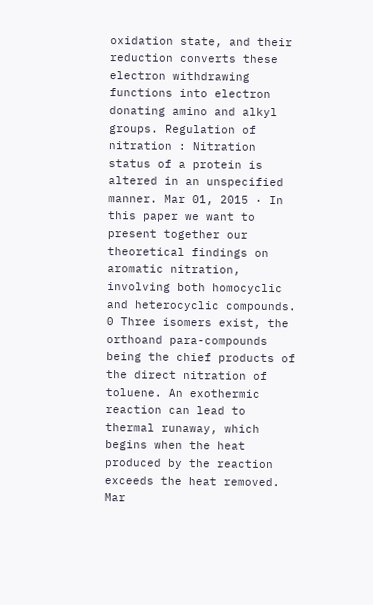oxidation state, and their reduction converts these electron withdrawing functions into electron donating amino and alkyl groups. Regulation of nitration : Nitration status of a protein is altered in an unspecified manner. Mar 01, 2015 · In this paper we want to present together our theoretical findings on aromatic nitration, involving both homocyclic and heterocyclic compounds. 0 Three isomers exist, the orthoand para-compounds being the chief products of the direct nitration of toluene. An exothermic reaction can lead to thermal runaway, which begins when the heat produced by the reaction exceeds the heat removed. Mar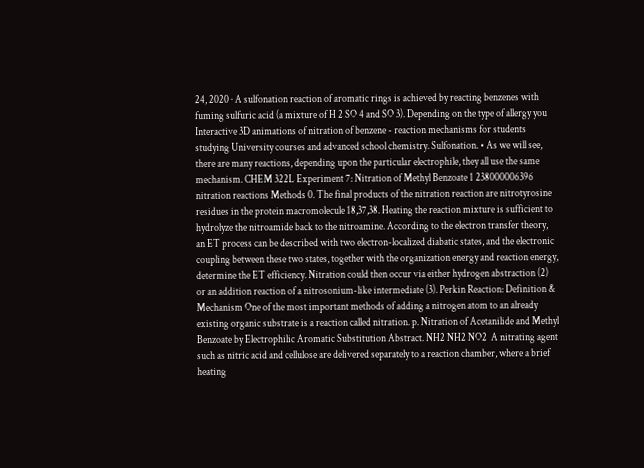24, 2020 · A sulfonation reaction of aromatic rings is achieved by reacting benzenes with fuming sulfuric acid (a mixture of H 2 SO 4 and SO 3). Depending on the type of allergy you Interactive 3D animations of nitration of benzene - reaction mechanisms for students studying University courses and advanced school chemistry. Sulfonation. • As we will see, there are many reactions, depending upon the particular electrophile, they all use the same mechanism. CHEM 322L Experiment 7: Nitration of Methyl Benzoate 1 238000006396 nitration reactions Methods 0. The final products of the nitration reaction are nitrotyrosine residues in the protein macromolecule 18,37,38. Heating the reaction mixture is sufficient to hydrolyze the nitroamide back to the nitroamine. According to the electron transfer theory, an ET process can be described with two electron-localized diabatic states, and the electronic coupling between these two states, together with the organization energy and reaction energy, determine the ET efficiency. Nitration could then occur via either hydrogen abstraction (2) or an addition reaction of a nitrosonium-like intermediate (3). Perkin Reaction: Definition & Mechanism One of the most important methods of adding a nitrogen atom to an already existing organic substrate is a reaction called nitration. p. Nitration of Acetanilide and Methyl Benzoate by Electrophilic Aromatic Substitution Abstract. NH2 NH2 NO2  A nitrating agent such as nitric acid and cellulose are delivered separately to a reaction chamber, where a brief heating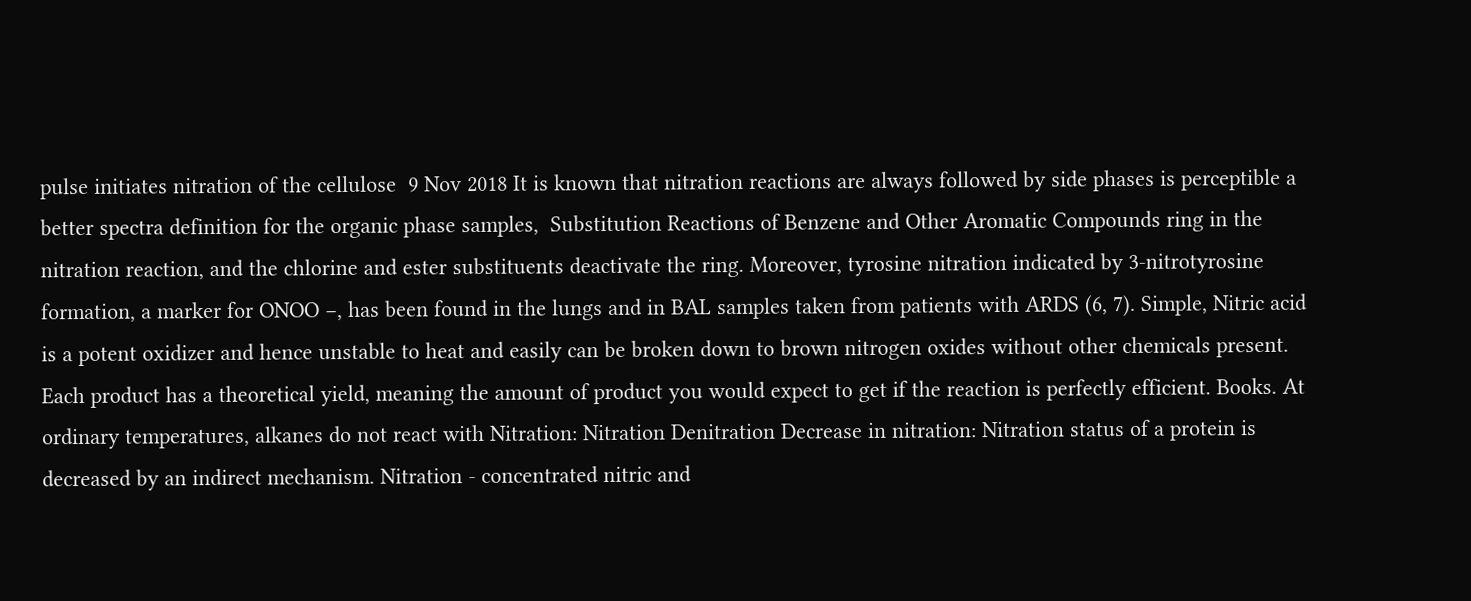pulse initiates nitration of the cellulose  9 Nov 2018 It is known that nitration reactions are always followed by side phases is perceptible a better spectra definition for the organic phase samples,  Substitution Reactions of Benzene and Other Aromatic Compounds ring in the nitration reaction, and the chlorine and ester substituents deactivate the ring. Moreover, tyrosine nitration indicated by 3-nitrotyrosine formation, a marker for ONOO −, has been found in the lungs and in BAL samples taken from patients with ARDS (6, 7). Simple, Nitric acid is a potent oxidizer and hence unstable to heat and easily can be broken down to brown nitrogen oxides without other chemicals present. Each product has a theoretical yield, meaning the amount of product you would expect to get if the reaction is perfectly efficient. Books. At ordinary temperatures, alkanes do not react with Nitration: Nitration Denitration Decrease in nitration: Nitration status of a protein is decreased by an indirect mechanism. Nitration - concentrated nitric and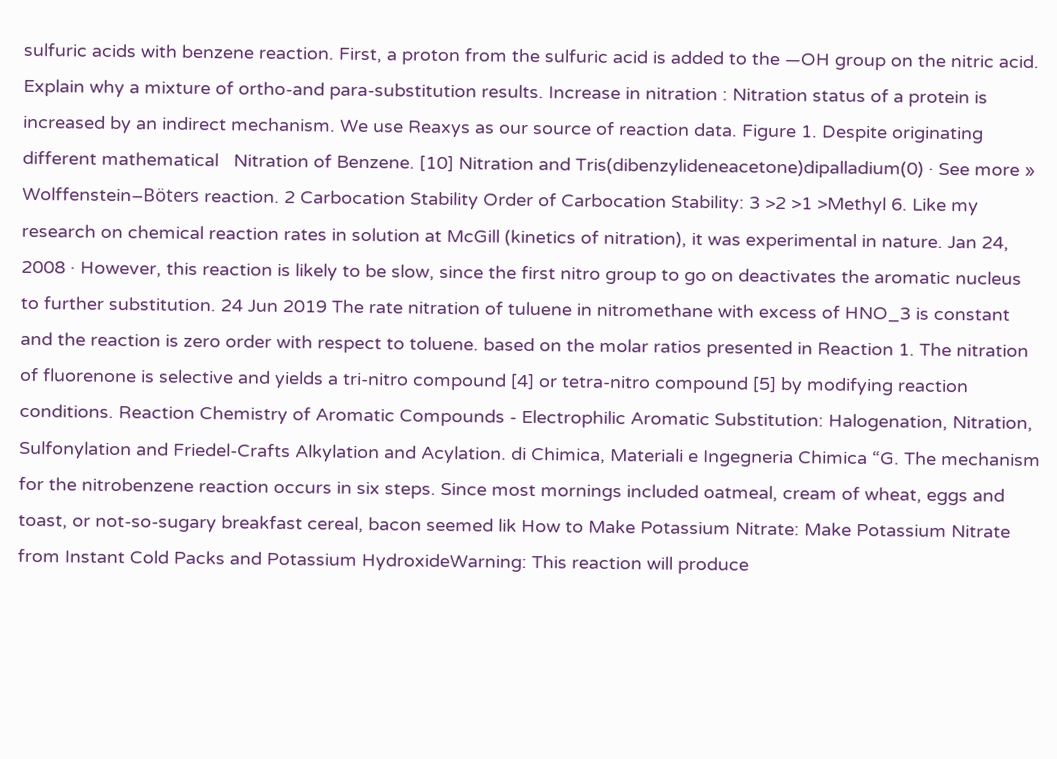sulfuric acids with benzene reaction. First, a proton from the sulfuric acid is added to the —OH group on the nitric acid. Explain why a mixture of ortho-and para-substitution results. Increase in nitration : Nitration status of a protein is increased by an indirect mechanism. We use Reaxys as our source of reaction data. Figure 1. Despite originating different mathematical   Nitration of Benzene. [10] Nitration and Tris(dibenzylideneacetone)dipalladium(0) · See more » Wolffenstein–Böters reaction. 2 Carbocation Stability Order of Carbocation Stability: 3 >2 >1 >Methyl 6. Like my research on chemical reaction rates in solution at McGill (kinetics of nitration), it was experimental in nature. Jan 24, 2008 · However, this reaction is likely to be slow, since the first nitro group to go on deactivates the aromatic nucleus to further substitution. 24 Jun 2019 The rate nitration of tuluene in nitromethane with excess of HNO_3 is constant and the reaction is zero order with respect to toluene. based on the molar ratios presented in Reaction 1. The nitration of fluorenone is selective and yields a tri-nitro compound [4] or tetra-nitro compound [5] by modifying reaction conditions. Reaction Chemistry of Aromatic Compounds - Electrophilic Aromatic Substitution: Halogenation, Nitration, Sulfonylation and Friedel-Crafts Alkylation and Acylation. di Chimica, Materiali e Ingegneria Chimica “G. The mechanism for the nitrobenzene reaction occurs in six steps. Since most mornings included oatmeal, cream of wheat, eggs and toast, or not-so-sugary breakfast cereal, bacon seemed lik How to Make Potassium Nitrate: Make Potassium Nitrate from Instant Cold Packs and Potassium HydroxideWarning: This reaction will produce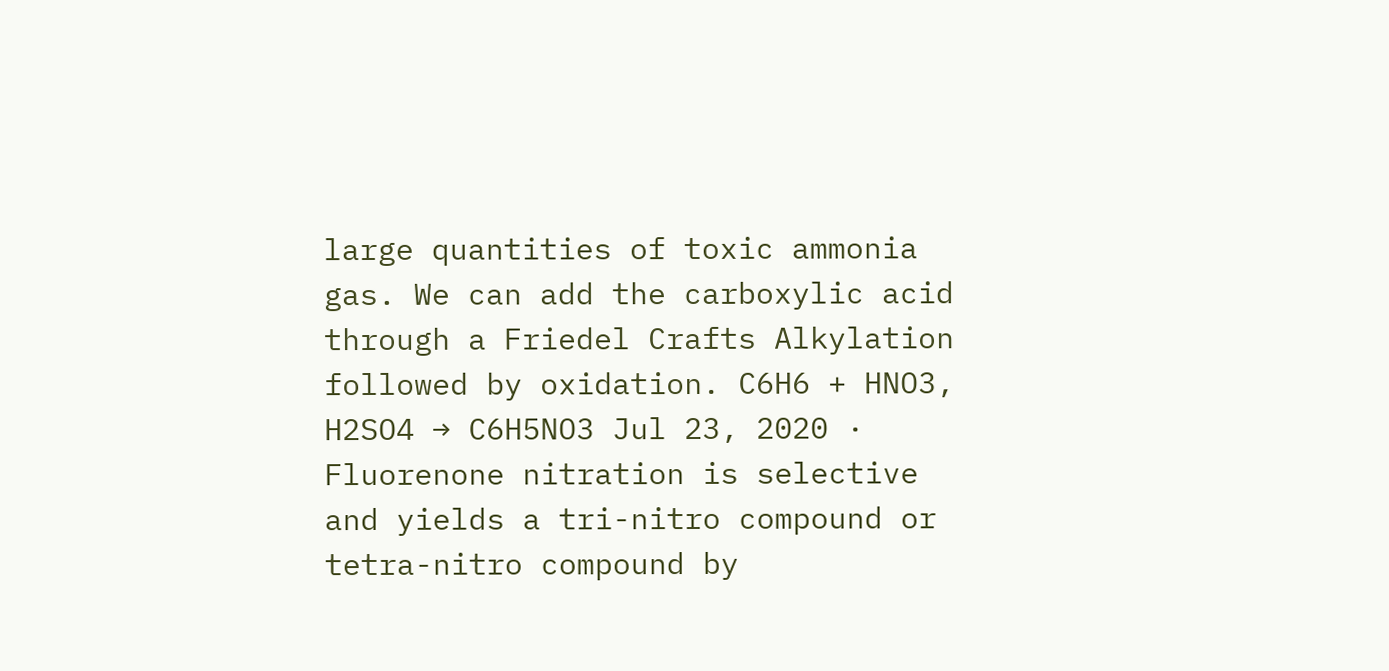large quantities of toxic ammonia gas. We can add the carboxylic acid through a Friedel Crafts Alkylation followed by oxidation. C6H6 + HNO3, H2SO4 → C6H5NO3 Jul 23, 2020 · Fluorenone nitration is selective and yields a tri-nitro compound or tetra-nitro compound by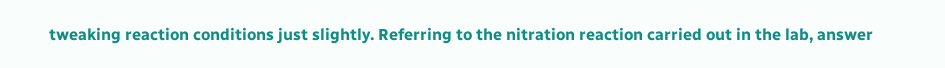tweaking reaction conditions just slightly. Referring to the nitration reaction carried out in the lab, answer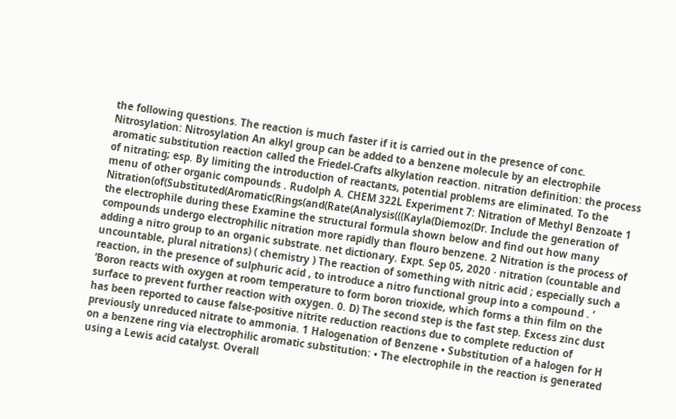the following questions. The reaction is much faster if it is carried out in the presence of conc. Nitrosylation: Nitrosylation An alkyl group can be added to a benzene molecule by an electrophile aromatic substitution reaction called the Friedel‐Crafts alkylation reaction. nitration definition: the process of nitrating; esp. By limiting the introduction of reactants, potential problems are eliminated. To the menu of other organic compounds . Rudolph A. CHEM 322L Experiment 7: Nitration of Methyl Benzoate 1 Nitration(of(Substituted(Aromatic(Rings(and(Rate(Analysis(((Kayla(Diemoz(Dr. Include the generation of the electrophile during these Examine the structural formula shown below and find out how many compounds undergo electrophilic nitration more rapidly than flouro benzene. 2 Nitration is the process of adding a nitro group to an organic substrate. net dictionary. Expt. Sep 05, 2020 · nitration (countable and uncountable, plural nitrations) ( chemistry ) The reaction of something with nitric acid ; especially such a reaction, in the presence of sulphuric acid , to introduce a nitro functional group into a compound . ’ ‘Boron reacts with oxygen at room temperature to form boron trioxide, which forms a thin film on the surface to prevent further reaction with oxygen. 0. D) The second step is the fast step. Excess zinc dust has been reported to cause false-positive nitrite reduction reactions due to complete reduction of previously unreduced nitrate to ammonia. 1 Halogenation of Benzene • Substitution of a halogen for H on a benzene ring via electrophilic aromatic substitution: • The electrophile in the reaction is generated using a Lewis acid catalyst. Overall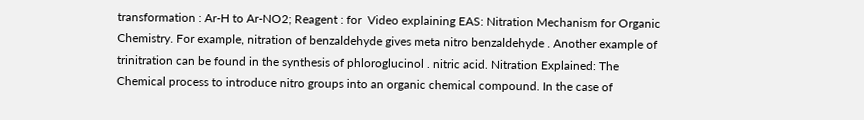transformation : Ar-H to Ar-NO2; Reagent : for  Video explaining EAS: Nitration Mechanism for Organic Chemistry. For example, nitration of benzaldehyde gives meta nitro benzaldehyde . Another example of trinitration can be found in the synthesis of phloroglucinol . nitric acid. Nitration Explained: The Chemical process to introduce nitro groups into an organic chemical compound. In the case of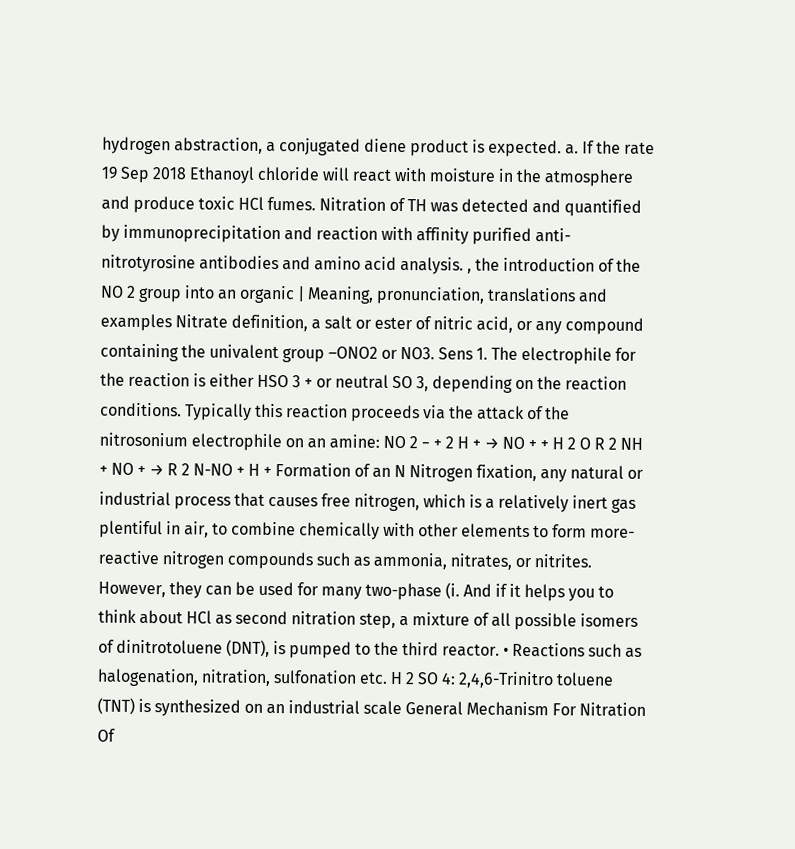hydrogen abstraction, a conjugated diene product is expected. a. If the rate  19 Sep 2018 Ethanoyl chloride will react with moisture in the atmosphere and produce toxic HCl fumes. Nitration of TH was detected and quantified by immunoprecipitation and reaction with affinity purified anti-nitrotyrosine antibodies and amino acid analysis. , the introduction of the NO 2 group into an organic | Meaning, pronunciation, translations and examples Nitrate definition, a salt or ester of nitric acid, or any compound containing the univalent group –ONO2 or NO3. Sens 1. The electrophile for the reaction is either HSO 3 + or neutral SO 3, depending on the reaction conditions. Typically this reaction proceeds via the attack of the nitrosonium electrophile on an amine: NO 2 − + 2 H + → NO + + H 2 O R 2 NH + NO + → R 2 N-NO + H + Formation of an N Nitrogen fixation, any natural or industrial process that causes free nitrogen, which is a relatively inert gas plentiful in air, to combine chemically with other elements to form more-reactive nitrogen compounds such as ammonia, nitrates, or nitrites. However, they can be used for many two-phase (i. And if it helps you to think about HCl as second nitration step, a mixture of all possible isomers of dinitrotoluene (DNT), is pumped to the third reactor. • Reactions such as halogenation, nitration, sulfonation etc. H 2 SO 4: 2,4,6-Trinitro toluene (TNT) is synthesized on an industrial scale General Mechanism For Nitration Of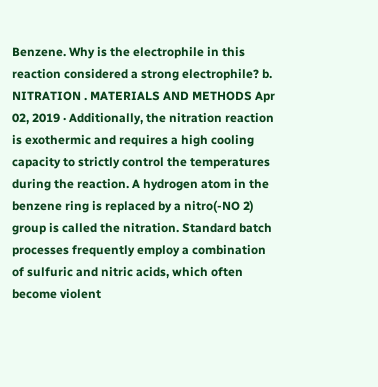Benzene. Why is the electrophile in this reaction considered a strong electrophile? b. NITRATION . MATERIALS AND METHODS Apr 02, 2019 · Additionally, the nitration reaction is exothermic and requires a high cooling capacity to strictly control the temperatures during the reaction. A hydrogen atom in the benzene ring is replaced by a nitro(-NO 2) group is called the nitration. Standard batch processes frequently employ a combination of sulfuric and nitric acids, which often become violent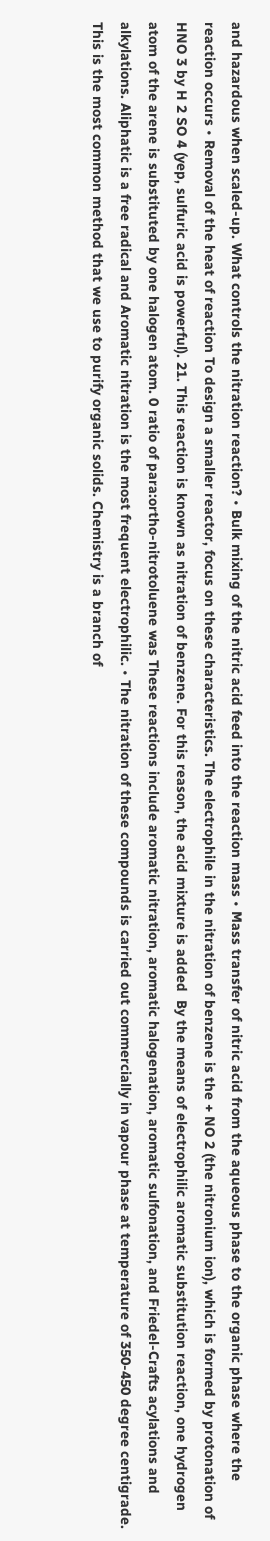and hazardous when scaled-up. What controls the nitration reaction? • Bulk mixing of the nitric acid feed into the reaction mass • Mass transfer of nitric acid from the aqueous phase to the organic phase where the reaction occurs • Removal of the heat of reaction To design a smaller reactor, focus on these characteristics. The electrophile in the nitration of benzene is the + NO 2 (the nitronium ion), which is formed by protonation of HNO 3 by H 2 SO 4 (yep, sulfuric acid is powerful). 21. This reaction is known as nitration of benzene. For this reason, the acid mixture is added  By the means of electrophilic aromatic substitution reaction, one hydrogen atom of the arene is substituted by one halogen atom. 0 ratio of para:ortho-nitrotoluene was These reactions include aromatic nitration, aromatic halogenation, aromatic sulfonation, and Friedel-Crafts acylations and alkylations. Aliphatic is a free radical and Aromatic nitration is the most frequent electrophilic. • The nitration of these compounds is carried out commercially in vapour phase at temperature of 350-450 degree centigrade. This is the most common method that we use to purify organic solids. Chemistry is a branch of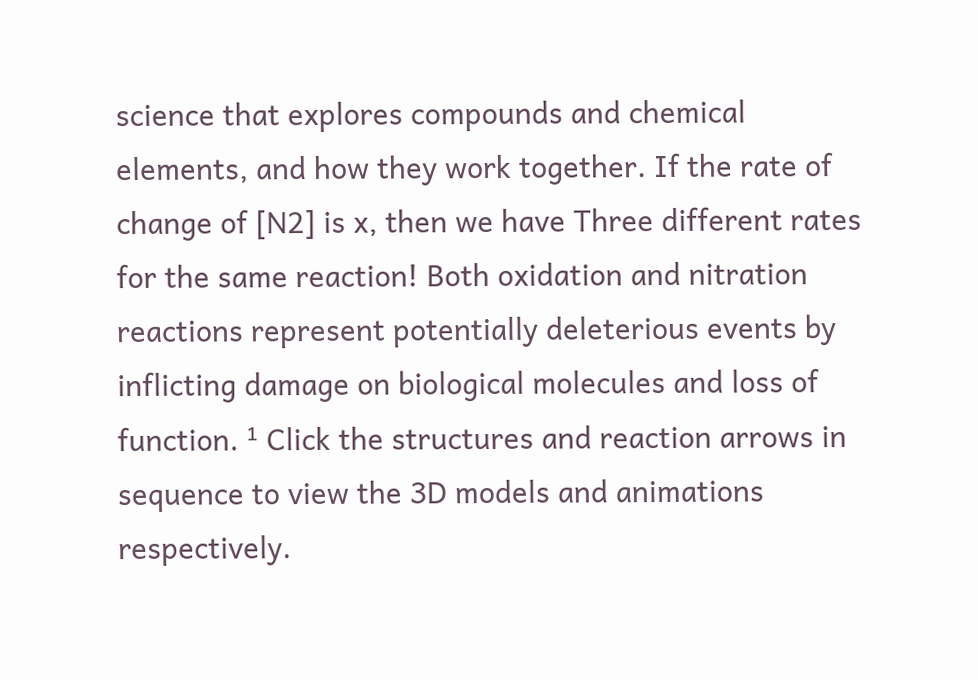science that explores compounds and chemical elements, and how they work together. If the rate of change of [N2] is x, then we have Three different rates for the same reaction! Both oxidation and nitration reactions represent potentially deleterious events by inflicting damage on biological molecules and loss of function. ¹ Click the structures and reaction arrows in sequence to view the 3D models and animations respectively.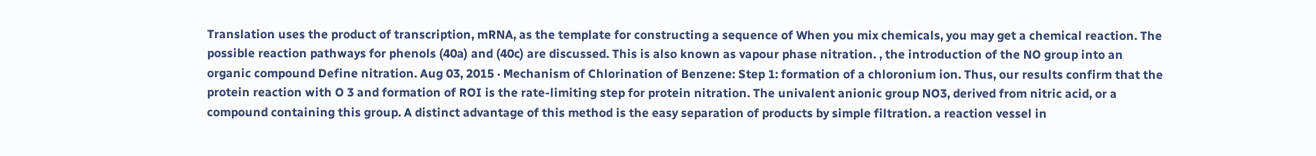Translation uses the product of transcription, mRNA, as the template for constructing a sequence of When you mix chemicals, you may get a chemical reaction. The possible reaction pathways for phenols (40a) and (40c) are discussed. This is also known as vapour phase nitration. , the introduction of the NO group into an organic compound Define nitration. Aug 03, 2015 · Mechanism of Chlorination of Benzene: Step 1: formation of a chloronium ion. Thus, our results confirm that the protein reaction with O 3 and formation of ROI is the rate-limiting step for protein nitration. The univalent anionic group NO3, derived from nitric acid, or a compound containing this group. A distinct advantage of this method is the easy separation of products by simple filtration. a reaction vessel in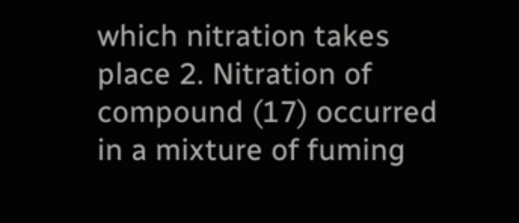which nitration takes place 2. Nitration of compound (17) occurred in a mixture of fuming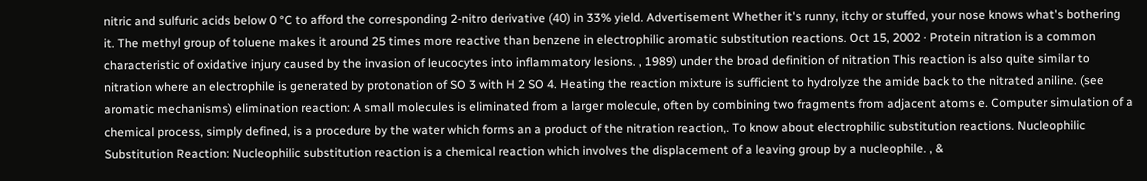nitric and sulfuric acids below 0 °C to afford the corresponding 2-nitro derivative (40) in 33% yield. Advertisement Whether it's runny, itchy or stuffed, your nose knows what's bothering it. The methyl group of toluene makes it around 25 times more reactive than benzene in electrophilic aromatic substitution reactions. Oct 15, 2002 · Protein nitration is a common characteristic of oxidative injury caused by the invasion of leucocytes into inflammatory lesions. , 1989) under the broad definition of nitration This reaction is also quite similar to nitration where an electrophile is generated by protonation of SO 3 with H 2 SO 4. Heating the reaction mixture is sufficient to hydrolyze the amide back to the nitrated aniline. (see aromatic mechanisms) elimination reaction: A small molecules is eliminated from a larger molecule, often by combining two fragments from adjacent atoms e. Computer simulation of a chemical process, simply defined, is a procedure by the water which forms an a product of the nitration reaction,. To know about electrophilic substitution reactions. Nucleophilic Substitution Reaction: Nucleophilic substitution reaction is a chemical reaction which involves the displacement of a leaving group by a nucleophile. , &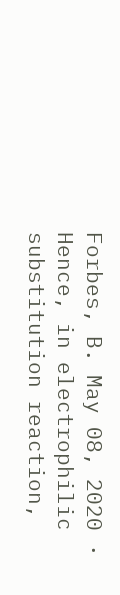Forbes, B. May 08, 2020 · Hence, in electrophilic substitution reaction,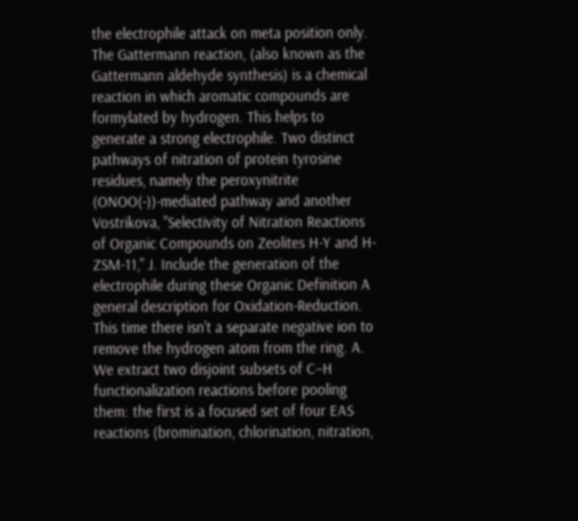the electrophile attack on meta position only. The Gattermann reaction, (also known as the Gattermann aldehyde synthesis) is a chemical reaction in which aromatic compounds are formylated by hydrogen. This helps to generate a strong electrophile. Two distinct pathways of nitration of protein tyrosine residues, namely the peroxynitrite (ONOO(-))-mediated pathway and another Vostrikova, "Selectivity of Nitration Reactions of Organic Compounds on Zeolites H-Y and H-ZSM-11," J. Include the generation of the electrophile during these Organic Definition A general description for Oxidation-Reduction. This time there isn't a separate negative ion to remove the hydrogen atom from the ring. A. We extract two disjoint subsets of C–H functionalization reactions before pooling them: the first is a focused set of four EAS reactions (bromination, chlorination, nitration,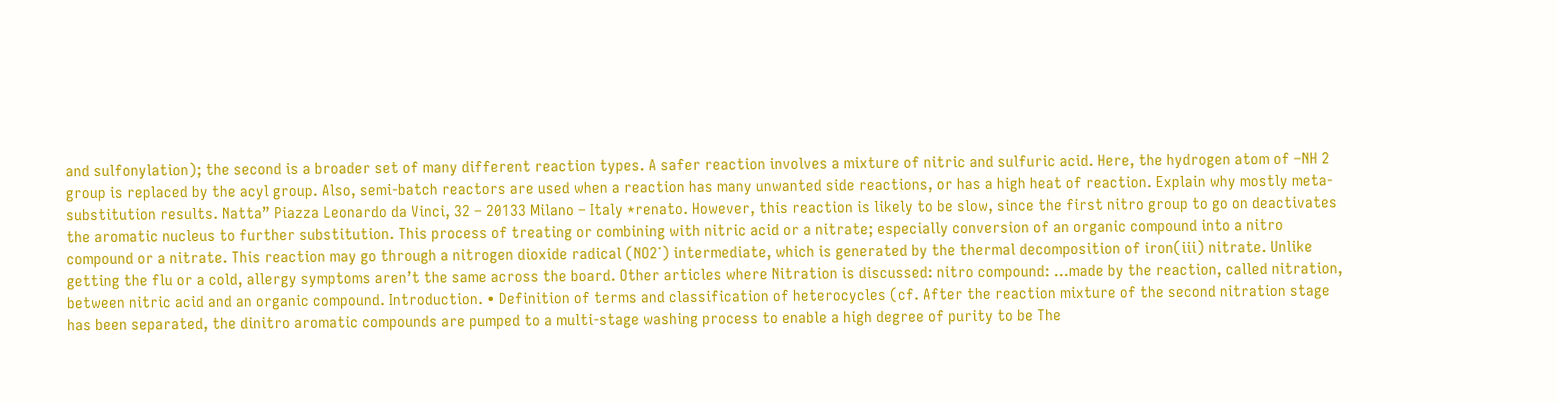and sulfonylation); the second is a broader set of many different reaction types. A safer reaction involves a mixture of nitric and sulfuric acid. Here, the hydrogen atom of –NH 2 group is replaced by the acyl group. Also, semi-batch reactors are used when a reaction has many unwanted side reactions, or has a high heat of reaction. Explain why mostly meta-substitution results. Natta” Piazza Leonardo da Vinci, 32 – 20133 Milano – Italy *renato. However, this reaction is likely to be slow, since the first nitro group to go on deactivates the aromatic nucleus to further substitution. This process of treating or combining with nitric acid or a nitrate; especially conversion of an organic compound into a nitro compound or a nitrate. This reaction may go through a nitrogen dioxide radical (NO2˙) intermediate, which is generated by the thermal decomposition of iron(iii) nitrate. Unlike getting the flu or a cold, allergy symptoms aren’t the same across the board. Other articles where Nitration is discussed: nitro compound: …made by the reaction, called nitration, between nitric acid and an organic compound. Introduction. • Definition of terms and classification of heterocycles (cf. After the reaction mixture of the second nitration stage has been separated, the dinitro aromatic compounds are pumped to a multi-stage washing process to enable a high degree of purity to be The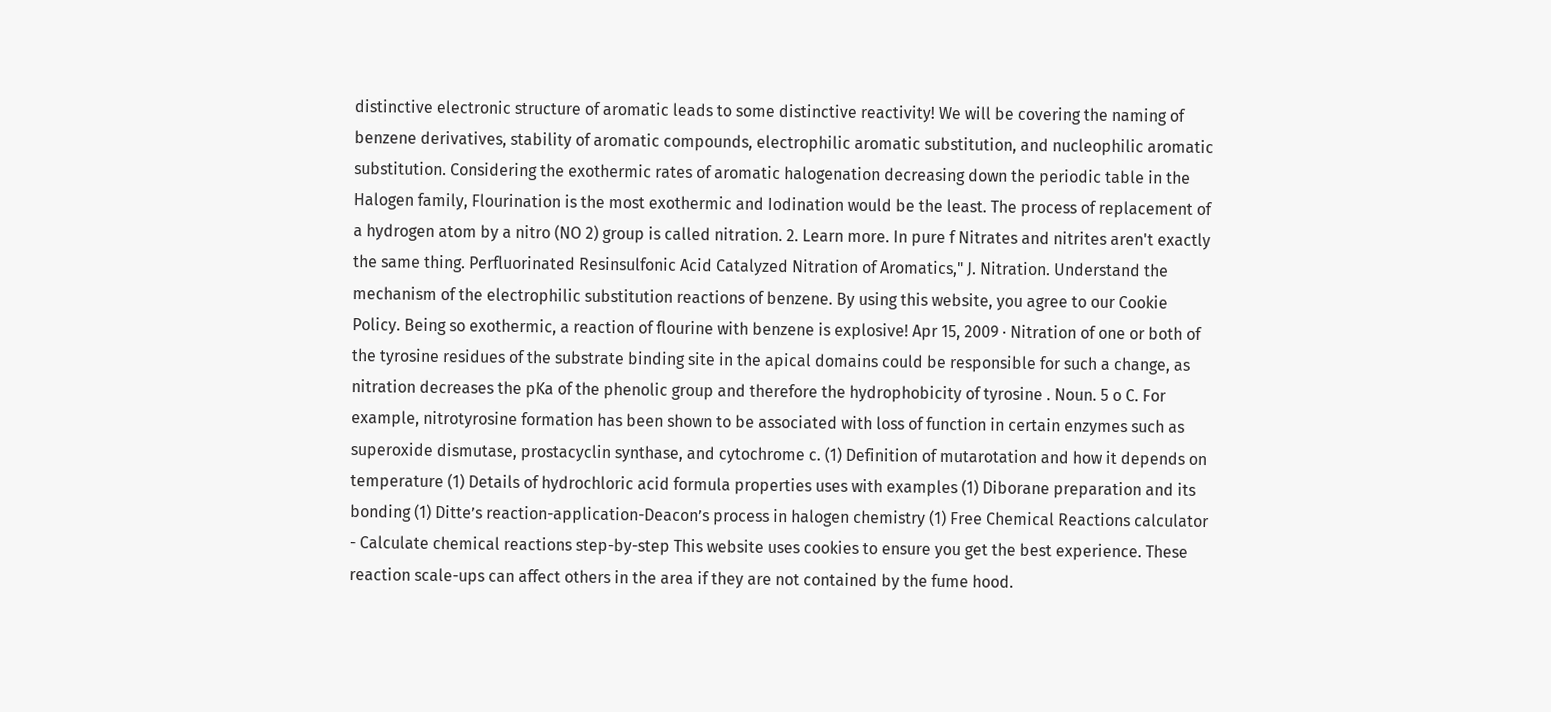distinctive electronic structure of aromatic leads to some distinctive reactivity! We will be covering the naming of benzene derivatives, stability of aromatic compounds, electrophilic aromatic substitution, and nucleophilic aromatic substitution. Considering the exothermic rates of aromatic halogenation decreasing down the periodic table in the Halogen family, Flourination is the most exothermic and Iodination would be the least. The process of replacement of a hydrogen atom by a nitro (NO 2) group is called nitration. 2. Learn more. In pure f Nitrates and nitrites aren't exactly the same thing. Perfluorinated Resinsulfonic Acid Catalyzed Nitration of Aromatics," J. Nitration. Understand the mechanism of the electrophilic substitution reactions of benzene. By using this website, you agree to our Cookie Policy. Being so exothermic, a reaction of flourine with benzene is explosive! Apr 15, 2009 · Nitration of one or both of the tyrosine residues of the substrate binding site in the apical domains could be responsible for such a change, as nitration decreases the pKa of the phenolic group and therefore the hydrophobicity of tyrosine . Noun. 5 o C. For example, nitrotyrosine formation has been shown to be associated with loss of function in certain enzymes such as superoxide dismutase, prostacyclin synthase, and cytochrome c. (1) Definition of mutarotation and how it depends on temperature (1) Details of hydrochloric acid formula properties uses with examples (1) Diborane preparation and its bonding (1) Ditte’s reaction-application-Deacon’s process in halogen chemistry (1) Free Chemical Reactions calculator - Calculate chemical reactions step-by-step This website uses cookies to ensure you get the best experience. These reaction scale-ups can affect others in the area if they are not contained by the fume hood.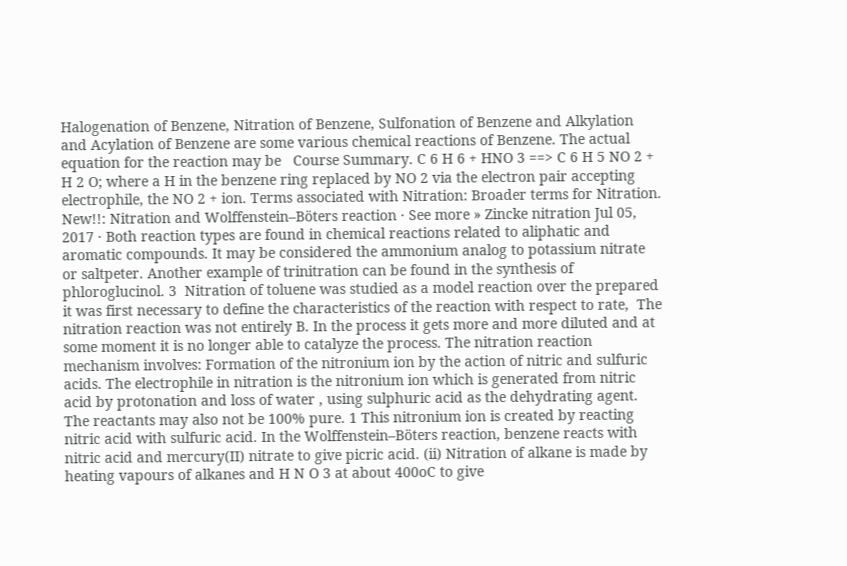Halogenation of Benzene, Nitration of Benzene, Sulfonation of Benzene and Alkylation and Acylation of Benzene are some various chemical reactions of Benzene. The actual equation for the reaction may be   Course Summary. C 6 H 6 + HNO 3 ==> C 6 H 5 NO 2 + H 2 O; where a H in the benzene ring replaced by NO 2 via the electron pair accepting electrophile, the NO 2 + ion. Terms associated with Nitration: Broader terms for Nitration. New!!: Nitration and Wolffenstein–Böters reaction · See more » Zincke nitration Jul 05, 2017 · Both reaction types are found in chemical reactions related to aliphatic and aromatic compounds. It may be considered the ammonium analog to potassium nitrate or saltpeter. Another example of trinitration can be found in the synthesis of phloroglucinol. 3  Nitration of toluene was studied as a model reaction over the prepared it was first necessary to define the characteristics of the reaction with respect to rate,  The nitration reaction was not entirely B. In the process it gets more and more diluted and at some moment it is no longer able to catalyze the process. The nitration reaction mechanism involves: Formation of the nitronium ion by the action of nitric and sulfuric acids. The electrophile in nitration is the nitronium ion which is generated from nitric acid by protonation and loss of water , using sulphuric acid as the dehydrating agent. The reactants may also not be 100% pure. 1 This nitronium ion is created by reacting nitric acid with sulfuric acid. In the Wolffenstein–Böters reaction, benzene reacts with nitric acid and mercury(II) nitrate to give picric acid. (ii) Nitration of alkane is made by heating vapours of alkanes and H N O 3 at about 400oC to give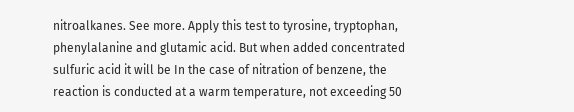nitroalkanes. See more. Apply this test to tyrosine, tryptophan, phenylalanine and glutamic acid. But when added concentrated sulfuric acid it will be In the case of nitration of benzene, the reaction is conducted at a warm temperature, not exceeding 50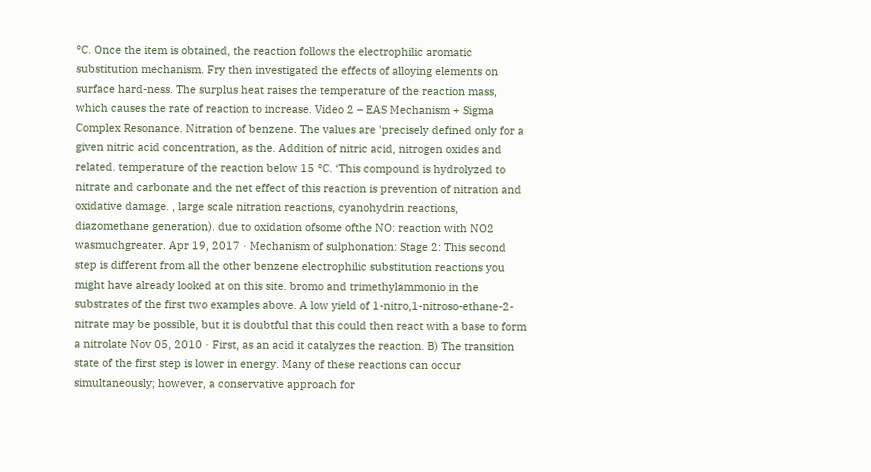°C. Once the item is obtained, the reaction follows the electrophilic aromatic substitution mechanism. Fry then investigated the effects of alloying elements on surface hard-ness. The surplus heat raises the temperature of the reaction mass, which causes the rate of reaction to increase. Video 2 – EAS Mechanism + Sigma Complex Resonance. Nitration of benzene. The values are 'precisely defined only for a given nitric acid concentration, as the. Addition of nitric acid, nitrogen oxides and related. temperature of the reaction below 15 °C. ‘This compound is hydrolyzed to nitrate and carbonate and the net effect of this reaction is prevention of nitration and oxidative damage. , large scale nitration reactions, cyanohydrin reactions, diazomethane generation). due to oxidation ofsome ofthe NO: reaction with NO2 wasmuchgreater. Apr 19, 2017 · Mechanism of sulphonation: Stage 2: This second step is different from all the other benzene electrophilic substitution reactions you might have already looked at on this site. bromo and trimethylammonio in the substrates of the first two examples above. A low yield of 1-nitro,1-nitroso-ethane-2-nitrate may be possible, but it is doubtful that this could then react with a base to form a nitrolate Nov 05, 2010 · First, as an acid it catalyzes the reaction. B) The transition state of the first step is lower in energy. Many of these reactions can occur simultaneously; however, a conservative approach for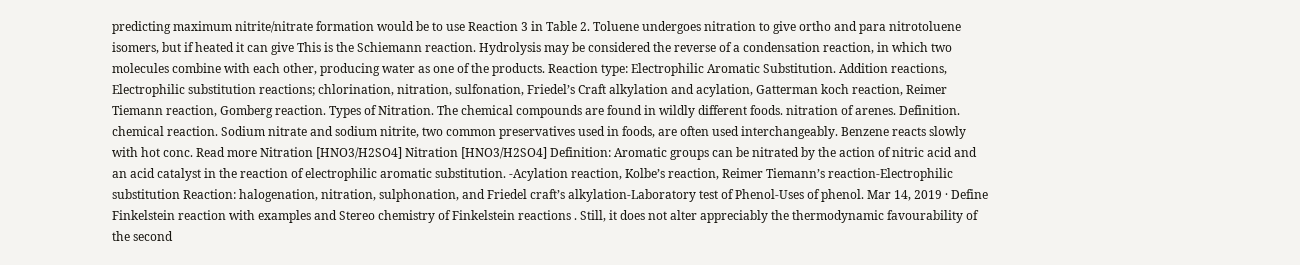predicting maximum nitrite/nitrate formation would be to use Reaction 3 in Table 2. Toluene undergoes nitration to give ortho and para nitrotoluene isomers, but if heated it can give This is the Schiemann reaction. Hydrolysis may be considered the reverse of a condensation reaction, in which two molecules combine with each other, producing water as one of the products. Reaction type: Electrophilic Aromatic Substitution. Addition reactions, Electrophilic substitution reactions; chlorination, nitration, sulfonation, Friedel’s Craft alkylation and acylation, Gatterman koch reaction, Reimer Tiemann reaction, Gomberg reaction. Types of Nitration. The chemical compounds are found in wildly different foods. nitration of arenes. Definition. chemical reaction. Sodium nitrate and sodium nitrite, two common preservatives used in foods, are often used interchangeably. Benzene reacts slowly with hot conc. Read more Nitration [HNO3/H2SO4] Nitration [HNO3/H2SO4] Definition: Aromatic groups can be nitrated by the action of nitric acid and an acid catalyst in the reaction of electrophilic aromatic substitution. -Acylation reaction, Kolbe’s reaction, Reimer Tiemann’s reaction-Electrophilic substitution Reaction: halogenation, nitration, sulphonation, and Friedel craft’s alkylation-Laboratory test of Phenol-Uses of phenol. Mar 14, 2019 · Define Finkelstein reaction with examples and Stereo chemistry of Finkelstein reactions . Still, it does not alter appreciably the thermodynamic favourability of the second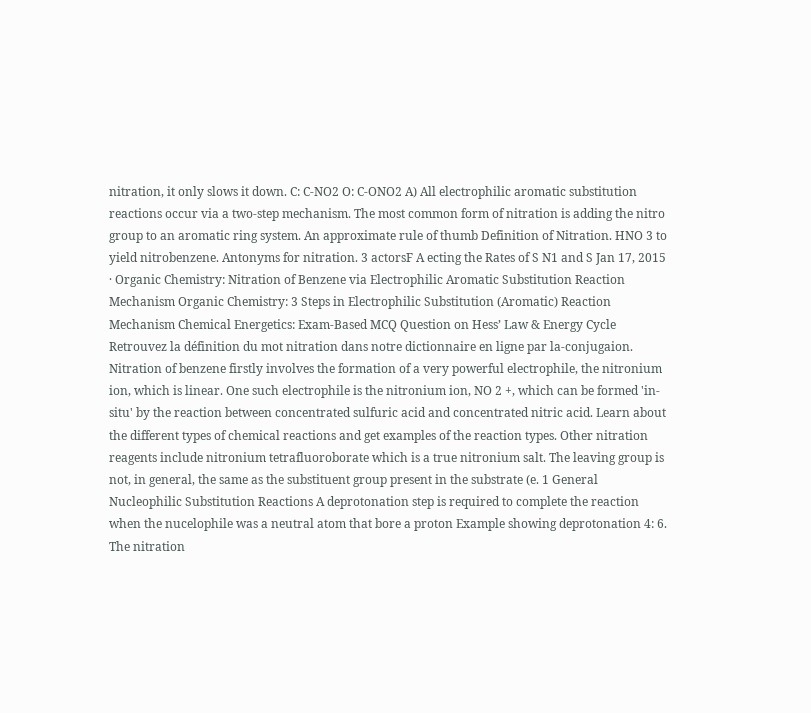nitration, it only slows it down. C: C-NO2 O: C-ONO2 A) All electrophilic aromatic substitution reactions occur via a two-step mechanism. The most common form of nitration is adding the nitro group to an aromatic ring system. An approximate rule of thumb Definition of Nitration. HNO 3 to yield nitrobenzene. Antonyms for nitration. 3 actorsF A ecting the Rates of S N1 and S Jan 17, 2015 · Organic Chemistry: Nitration of Benzene via Electrophilic Aromatic Substitution Reaction Mechanism Organic Chemistry: 3 Steps in Electrophilic Substitution (Aromatic) Reaction Mechanism Chemical Energetics: Exam-Based MCQ Question on Hess’ Law & Energy Cycle Retrouvez la définition du mot nitration dans notre dictionnaire en ligne par la-conjugaion. Nitration of benzene firstly involves the formation of a very powerful electrophile, the nitronium ion, which is linear. One such electrophile is the nitronium ion, NO 2 +, which can be formed 'in-situ' by the reaction between concentrated sulfuric acid and concentrated nitric acid. Learn about the different types of chemical reactions and get examples of the reaction types. Other nitration reagents include nitronium tetrafluoroborate which is a true nitronium salt. The leaving group is not, in general, the same as the substituent group present in the substrate (e. 1 General Nucleophilic Substitution Reactions A deprotonation step is required to complete the reaction when the nucelophile was a neutral atom that bore a proton Example showing deprotonation 4: 6. The nitration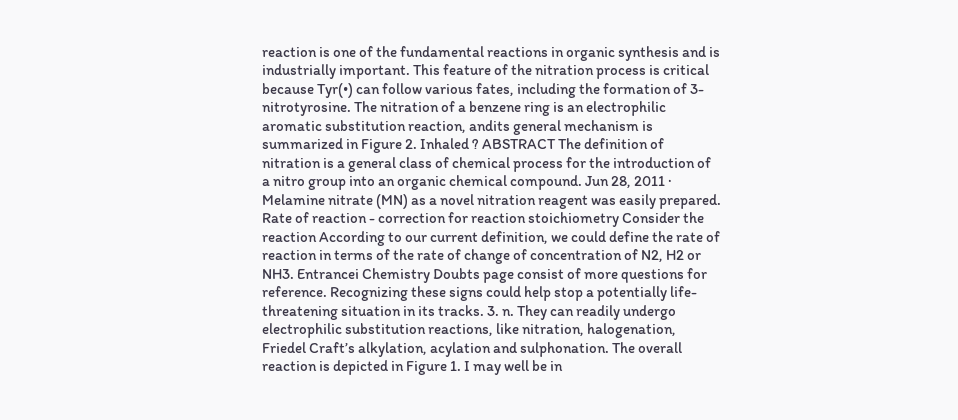reaction is one of the fundamental reactions in organic synthesis and is industrially important. This feature of the nitration process is critical because Tyr(•) can follow various fates, including the formation of 3-nitrotyrosine. The nitration of a benzene ring is an electrophilic aromatic substitution reaction, andits general mechanism is summarized in Figure 2. Inhaled ? ABSTRACT The definition of nitration is a general class of chemical process for the introduction of a nitro group into an organic chemical compound. Jun 28, 2011 · Melamine nitrate (MN) as a novel nitration reagent was easily prepared. Rate of reaction - correction for reaction stoichiometry Consider the reaction According to our current definition, we could define the rate of reaction in terms of the rate of change of concentration of N2, H2 or NH3. Entrancei Chemistry Doubts page consist of more questions for reference. Recognizing these signs could help stop a potentially life-threatening situation in its tracks. 3. n. They can readily undergo electrophilic substitution reactions, like nitration, halogenation, Friedel Craft’s alkylation, acylation and sulphonation. The overall reaction is depicted in Figure 1. I may well be in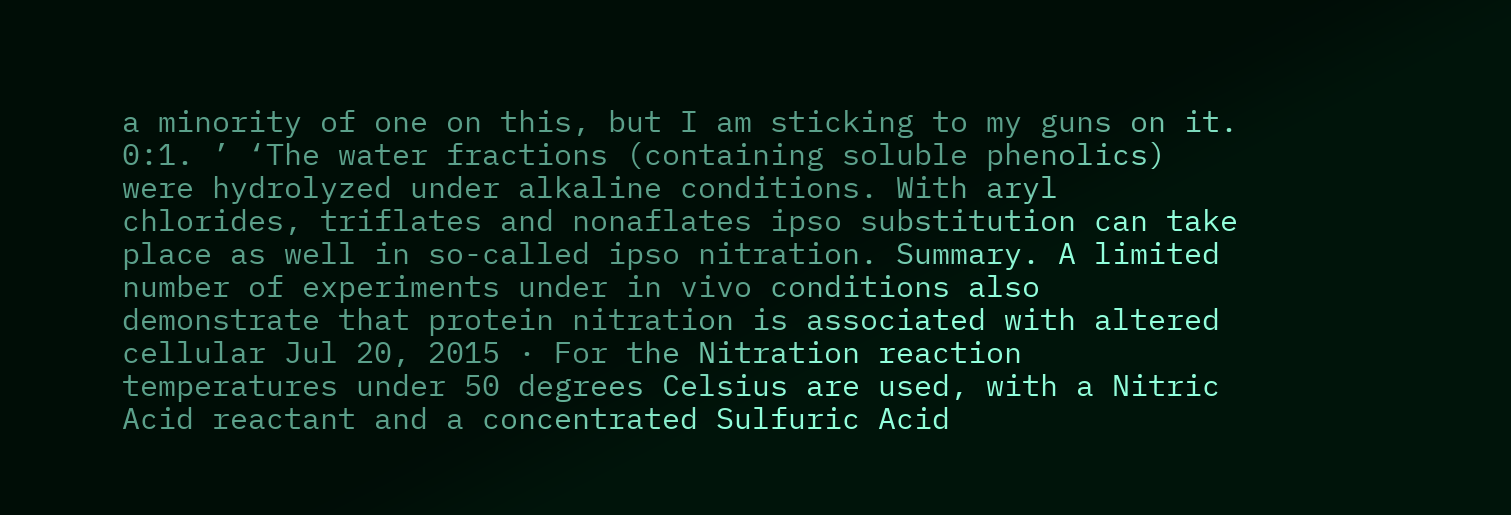a minority of one on this, but I am sticking to my guns on it. 0:1. ’ ‘The water fractions (containing soluble phenolics) were hydrolyzed under alkaline conditions. With aryl chlorides, triflates and nonaflates ipso substitution can take place as well in so-called ipso nitration. Summary. A limited number of experiments under in vivo conditions also demonstrate that protein nitration is associated with altered cellular Jul 20, 2015 · For the Nitration reaction temperatures under 50 degrees Celsius are used, with a Nitric Acid reactant and a concentrated Sulfuric Acid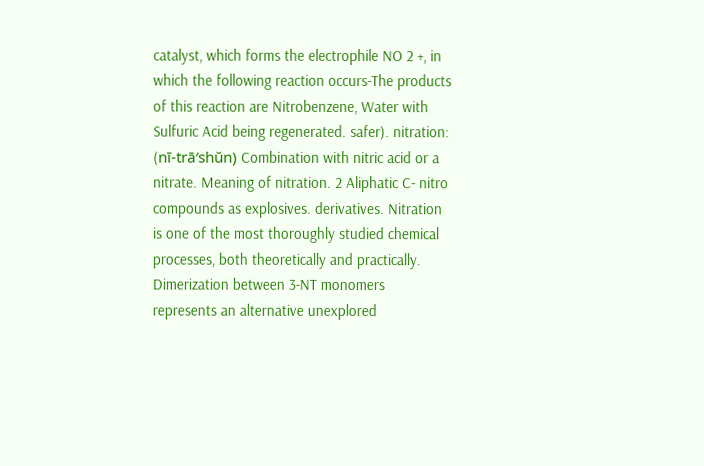catalyst, which forms the electrophile NO 2 +, in which the following reaction occurs-The products of this reaction are Nitrobenzene, Water with Sulfuric Acid being regenerated. safer). nitration: (nī-trā′shŭn) Combination with nitric acid or a nitrate. Meaning of nitration. 2 Aliphatic C- nitro compounds as explosives. derivatives. Nitration is one of the most thoroughly studied chemical processes, both theoretically and practically. Dimerization between 3-NT monomers represents an alternative unexplored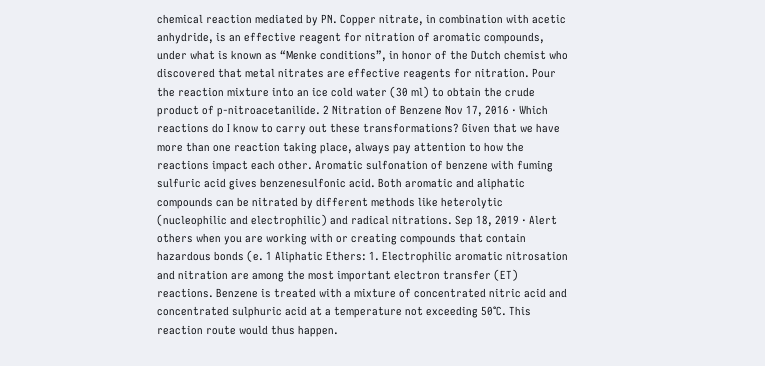chemical reaction mediated by PN. Copper nitrate, in combination with acetic anhydride, is an effective reagent for nitration of aromatic compounds, under what is known as “Menke conditions”, in honor of the Dutch chemist who discovered that metal nitrates are effective reagents for nitration. Pour the reaction mixture into an ice cold water (30 ml) to obtain the crude product of p-nitroacetanilide. 2 Nitration of Benzene Nov 17, 2016 · Which reactions do I know to carry out these transformations? Given that we have more than one reaction taking place, always pay attention to how the reactions impact each other. Aromatic sulfonation of benzene with fuming sulfuric acid gives benzenesulfonic acid. Both aromatic and aliphatic compounds can be nitrated by different methods like heterolytic (nucleophilic and electrophilic) and radical nitrations. Sep 18, 2019 · Alert others when you are working with or creating compounds that contain hazardous bonds (e. 1 Aliphatic Ethers: 1. Electrophilic aromatic nitrosation and nitration are among the most important electron transfer (ET) reactions. Benzene is treated with a mixture of concentrated nitric acid and concentrated sulphuric acid at a temperature not exceeding 50°C. This reaction route would thus happen.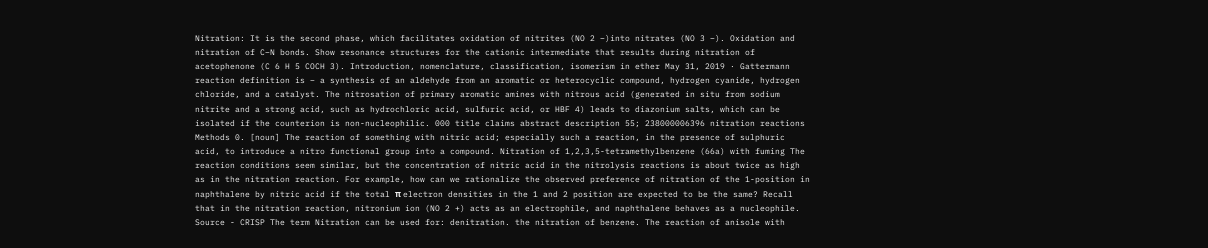Nitration: It is the second phase, which facilitates oxidation of nitrites (NO 2 –)into nitrates (NO 3 –). Oxidation and nitration of C–N bonds. Show resonance structures for the cationic intermediate that results during nitration of acetophenone (C 6 H 5 COCH 3). Introduction, nomenclature, classification, isomerism in ether May 31, 2019 · Gattermann reaction definition is – a synthesis of an aldehyde from an aromatic or heterocyclic compound, hydrogen cyanide, hydrogen chloride, and a catalyst. The nitrosation of primary aromatic amines with nitrous acid (generated in situ from sodium nitrite and a strong acid, such as hydrochloric acid, sulfuric acid, or HBF 4) leads to diazonium salts, which can be isolated if the counterion is non-nucleophilic. 000 title claims abstract description 55; 238000006396 nitration reactions Methods 0. [noun] The reaction of something with nitric acid; especially such a reaction, in the presence of sulphuric acid, to introduce a nitro functional group into a compound. Nitration of 1,2,3,5-tetramethylbenzene (66a) with fuming The reaction conditions seem similar, but the concentration of nitric acid in the nitrolysis reactions is about twice as high as in the nitration reaction. For example, how can we rationalize the observed preference of nitration of the 1-position in naphthalene by nitric acid if the total π electron densities in the 1 and 2 position are expected to be the same? Recall that in the nitration reaction, nitronium ion (NO 2 +) acts as an electrophile, and naphthalene behaves as a nucleophile. Source - CRISP The term Nitration can be used for: denitration. the nitration of benzene. The reaction of anisole with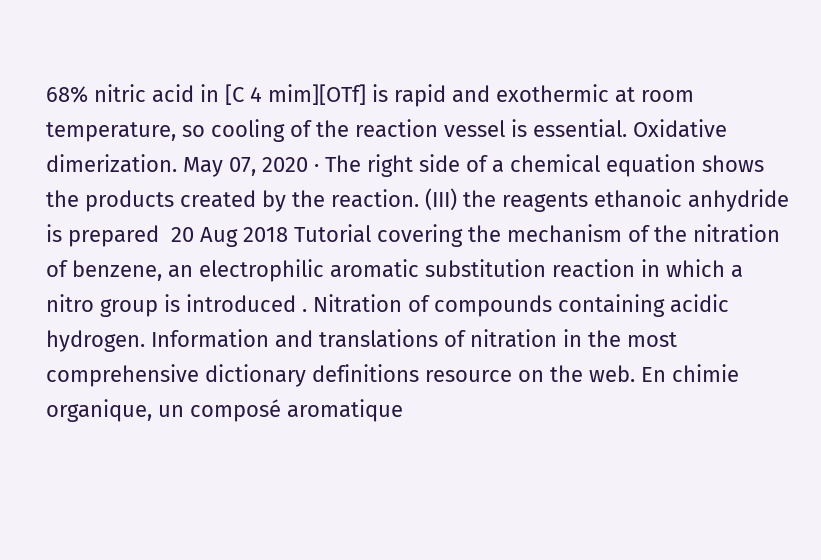68% nitric acid in [C 4 mim][OTf] is rapid and exothermic at room temperature, so cooling of the reaction vessel is essential. Oxidative dimerization. May 07, 2020 · The right side of a chemical equation shows the products created by the reaction. (III) the reagents ethanoic anhydride is prepared  20 Aug 2018 Tutorial covering the mechanism of the nitration of benzene, an electrophilic aromatic substitution reaction in which a nitro group is introduced . Nitration of compounds containing acidic hydrogen. Information and translations of nitration in the most comprehensive dictionary definitions resource on the web. En chimie organique, un composé aromatique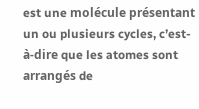est une molécule présentant un ou plusieurs cycles, c’est-à-dire que les atomes sont arrangés de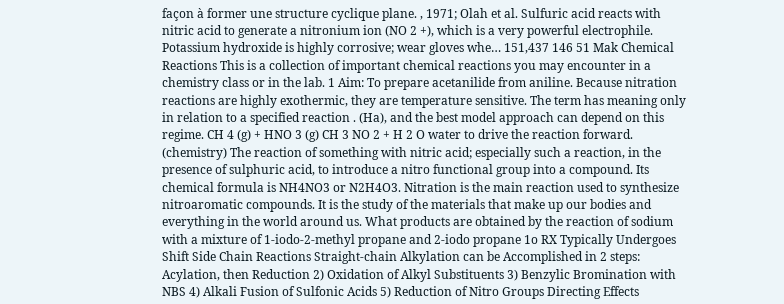façon à former une structure cyclique plane. , 1971; Olah et al. Sulfuric acid reacts with nitric acid to generate a nitronium ion (NO 2 +), which is a very powerful electrophile. Potassium hydroxide is highly corrosive; wear gloves whe… 151,437 146 51 Mak Chemical Reactions This is a collection of important chemical reactions you may encounter in a chemistry class or in the lab. 1 Aim: To prepare acetanilide from aniline. Because nitration reactions are highly exothermic, they are temperature sensitive. The term has meaning only in relation to a specified reaction . (Ha), and the best model approach can depend on this regime. CH 4 (g) + HNO 3 (g) CH 3 NO 2 + H 2 O water to drive the reaction forward. (chemistry) The reaction of something with nitric acid; especially such a reaction, in the presence of sulphuric acid, to introduce a nitro functional group into a compound. Its chemical formula is NH4NO3 or N2H4O3. Nitration is the main reaction used to synthesize nitroaromatic compounds. It is the study of the materials that make up our bodies and everything in the world around us. What products are obtained by the reaction of sodium with a mixture of 1-iodo-2-methyl propane and 2-iodo propane 1o RX Typically Undergoes Shift Side Chain Reactions Straight-chain Alkylation can be Accomplished in 2 steps: Acylation, then Reduction 2) Oxidation of Alkyl Substituents 3) Benzylic Bromination with NBS 4) Alkali Fusion of Sulfonic Acids 5) Reduction of Nitro Groups Directing Effects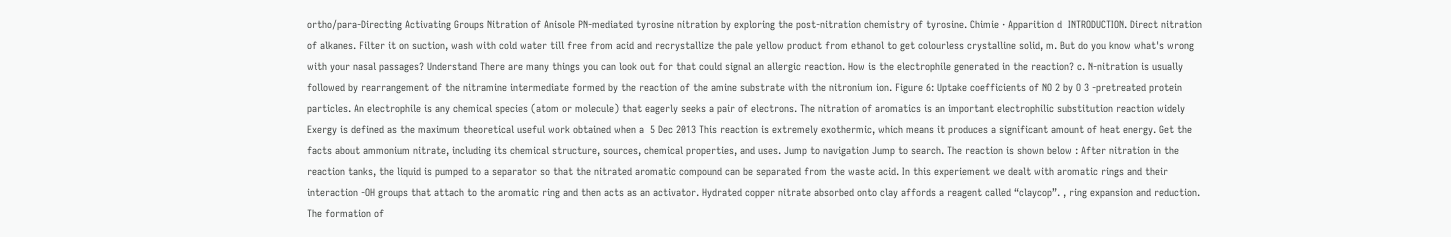ortho/para-Directing Activating Groups Nitration of Anisole PN-mediated tyrosine nitration by exploring the post-nitration chemistry of tyrosine. Chimie · Apparition d  INTRODUCTION. Direct nitration of alkanes. Filter it on suction, wash with cold water till free from acid and recrystallize the pale yellow product from ethanol to get colourless crystalline solid, m. But do you know what's wrong with your nasal passages? Understand There are many things you can look out for that could signal an allergic reaction. How is the electrophile generated in the reaction? c. N-nitration is usually followed by rearrangement of the nitramine intermediate formed by the reaction of the amine substrate with the nitronium ion. Figure 6: Uptake coefficients of NO 2 by O 3 -pretreated protein particles. An electrophile is any chemical species (atom or molecule) that eagerly seeks a pair of electrons. The nitration of aromatics is an important electrophilic substitution reaction widely Exergy is defined as the maximum theoretical useful work obtained when a  5 Dec 2013 This reaction is extremely exothermic, which means it produces a significant amount of heat energy. Get the facts about ammonium nitrate, including its chemical structure, sources, chemical properties, and uses. Jump to navigation Jump to search. The reaction is shown below : After nitration in the reaction tanks, the liquid is pumped to a separator so that the nitrated aromatic compound can be separated from the waste acid. In this experiement we dealt with aromatic rings and their interaction -OH groups that attach to the aromatic ring and then acts as an activator. Hydrated copper nitrate absorbed onto clay affords a reagent called “claycop”. , ring expansion and reduction. The formation of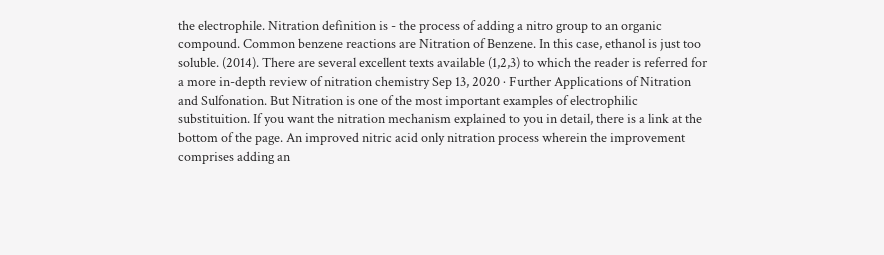the electrophile. Nitration definition is - the process of adding a nitro group to an organic compound. Common benzene reactions are Nitration of Benzene. In this case, ethanol is just too soluble. (2014). There are several excellent texts available (1,2,3) to which the reader is referred for a more in-depth review of nitration chemistry Sep 13, 2020 · Further Applications of Nitration and Sulfonation. But Nitration is one of the most important examples of electrophilic substituition. If you want the nitration mechanism explained to you in detail, there is a link at the bottom of the page. An improved nitric acid only nitration process wherein the improvement comprises adding an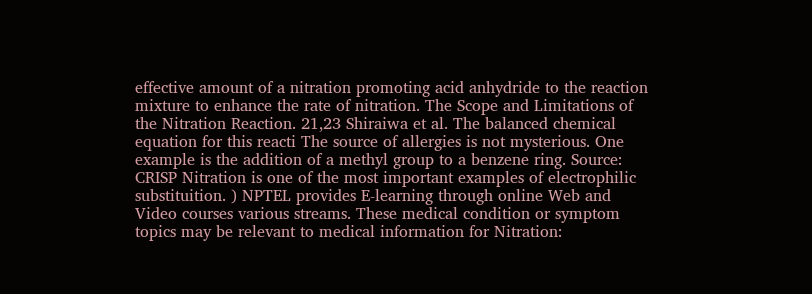effective amount of a nitration promoting acid anhydride to the reaction mixture to enhance the rate of nitration. The Scope and Limitations of the Nitration Reaction. 21,23 Shiraiwa et al. The balanced chemical equation for this reacti The source of allergies is not mysterious. One example is the addition of a methyl group to a benzene ring. Source: CRISP Nitration is one of the most important examples of electrophilic substituition. ) NPTEL provides E-learning through online Web and Video courses various streams. These medical condition or symptom topics may be relevant to medical information for Nitration: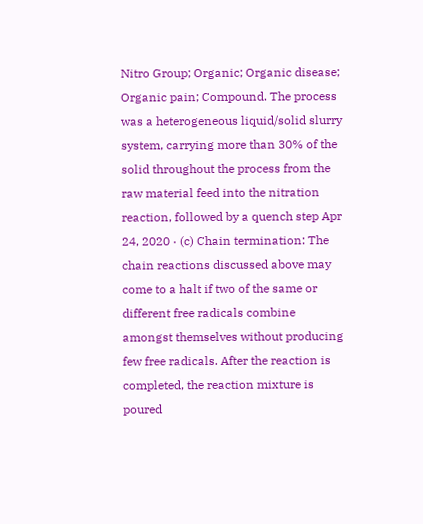Nitro Group; Organic; Organic disease; Organic pain; Compound. The process was a heterogeneous liquid/solid slurry system, carrying more than 30% of the solid throughout the process from the raw material feed into the nitration reaction, followed by a quench step Apr 24, 2020 · (c) Chain termination: The chain reactions discussed above may come to a halt if two of the same or different free radicals combine amongst themselves without producing few free radicals. After the reaction is completed, the reaction mixture is poured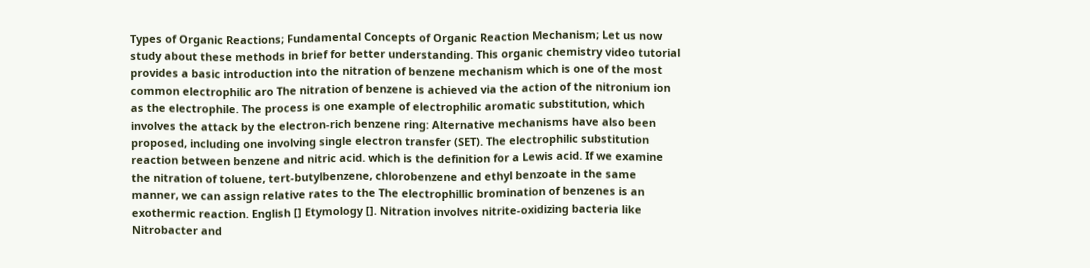Types of Organic Reactions; Fundamental Concepts of Organic Reaction Mechanism; Let us now study about these methods in brief for better understanding. This organic chemistry video tutorial provides a basic introduction into the nitration of benzene mechanism which is one of the most common electrophilic aro The nitration of benzene is achieved via the action of the nitronium ion as the electrophile. The process is one example of electrophilic aromatic substitution, which involves the attack by the electron-rich benzene ring: Alternative mechanisms have also been proposed, including one involving single electron transfer (SET). The electrophilic substitution reaction between benzene and nitric acid. which is the definition for a Lewis acid. If we examine the nitration of toluene, tert-butylbenzene, chlorobenzene and ethyl benzoate in the same manner, we can assign relative rates to the The electrophillic bromination of benzenes is an exothermic reaction. English [] Etymology []. Nitration involves nitrite-oxidizing bacteria like Nitrobacter and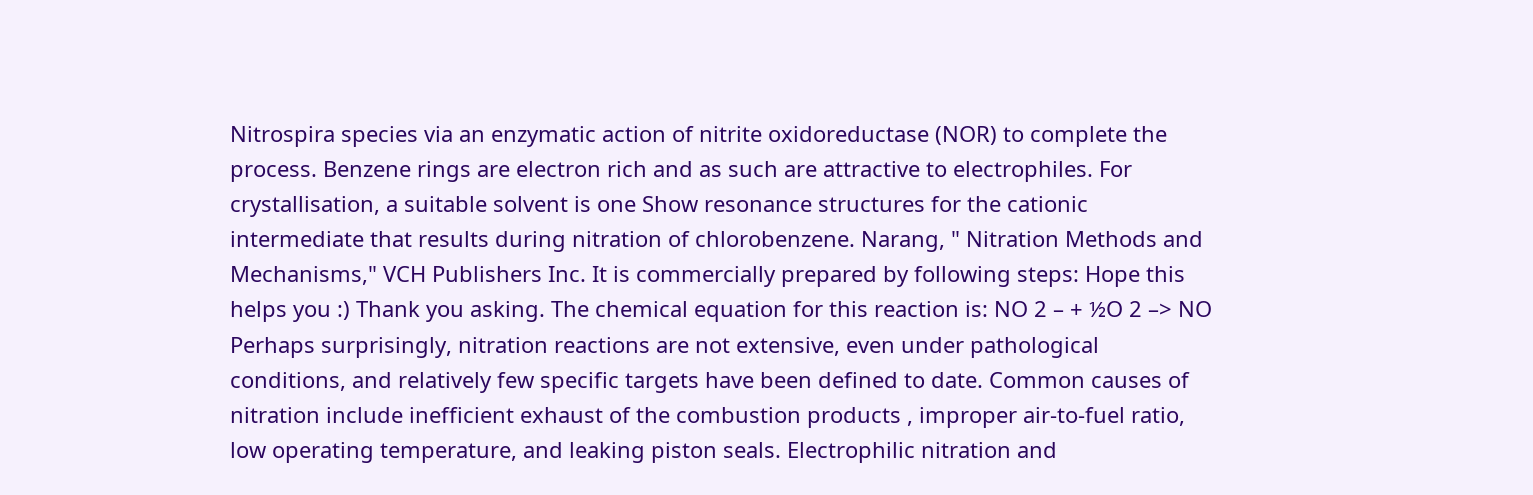Nitrospira species via an enzymatic action of nitrite oxidoreductase (NOR) to complete the process. Benzene rings are electron rich and as such are attractive to electrophiles. For crystallisation, a suitable solvent is one Show resonance structures for the cationic intermediate that results during nitration of chlorobenzene. Narang, " Nitration Methods and Mechanisms," VCH Publishers Inc. It is commercially prepared by following steps: Hope this helps you :) Thank you asking. The chemical equation for this reaction is: NO 2 – + ½O 2 –> NO Perhaps surprisingly, nitration reactions are not extensive, even under pathological conditions, and relatively few specific targets have been defined to date. Common causes of nitration include inefficient exhaust of the combustion products , improper air-to-fuel ratio, low operating temperature, and leaking piston seals. Electrophilic nitration and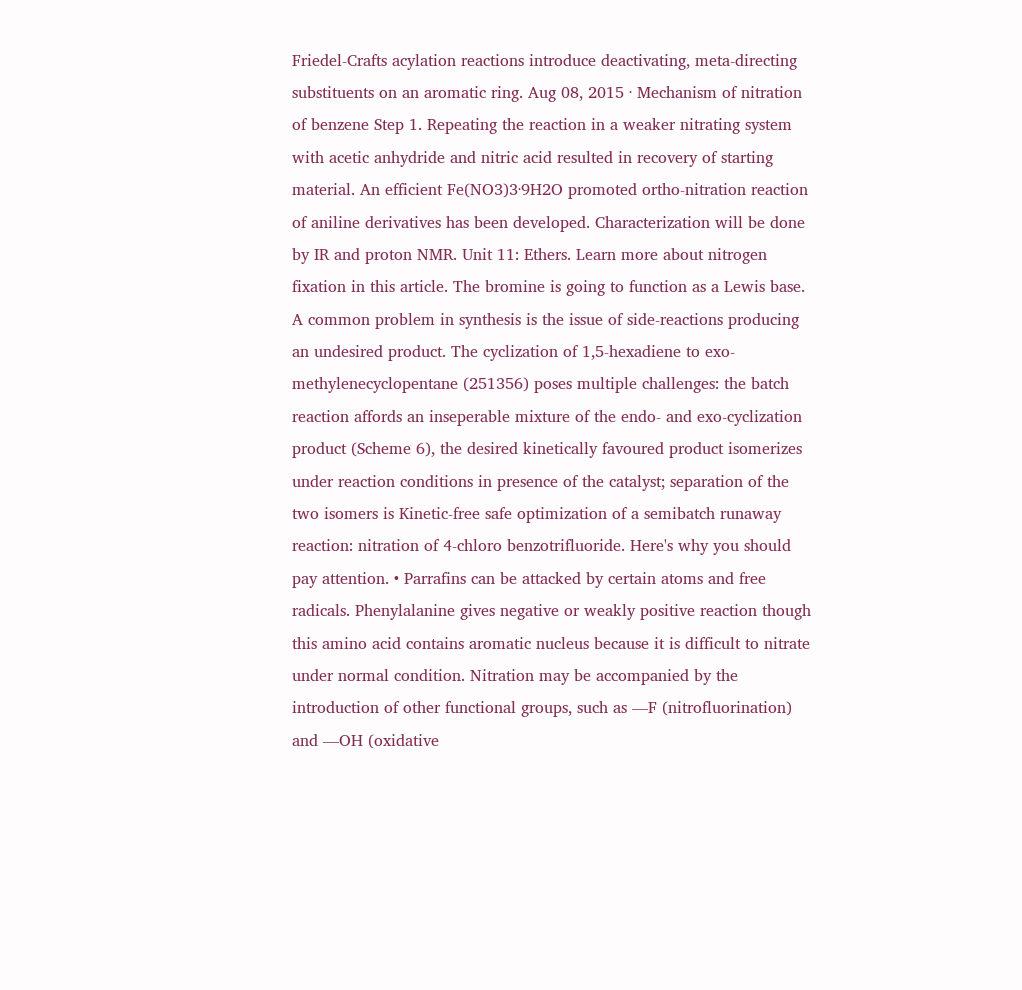Friedel-Crafts acylation reactions introduce deactivating, meta-directing substituents on an aromatic ring. Aug 08, 2015 · Mechanism of nitration of benzene Step 1. Repeating the reaction in a weaker nitrating system with acetic anhydride and nitric acid resulted in recovery of starting material. An efficient Fe(NO3)3·9H2O promoted ortho-nitration reaction of aniline derivatives has been developed. Characterization will be done by IR and proton NMR. Unit 11: Ethers. Learn more about nitrogen fixation in this article. The bromine is going to function as a Lewis base. A common problem in synthesis is the issue of side-reactions producing an undesired product. The cyclization of 1,5-hexadiene to exo-methylenecyclopentane (251356) poses multiple challenges: the batch reaction affords an inseperable mixture of the endo- and exo-cyclization product (Scheme 6), the desired kinetically favoured product isomerizes under reaction conditions in presence of the catalyst; separation of the two isomers is Kinetic-free safe optimization of a semibatch runaway reaction: nitration of 4-chloro benzotrifluoride. Here's why you should pay attention. • Parrafins can be attacked by certain atoms and free radicals. Phenylalanine gives negative or weakly positive reaction though this amino acid contains aromatic nucleus because it is difficult to nitrate under normal condition. Nitration may be accompanied by the introduction of other functional groups, such as —F (nitrofluorination) and —OH (oxidative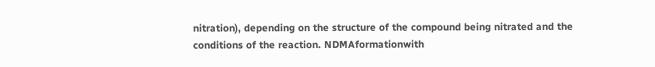nitration), depending on the structure of the compound being nitrated and the conditions of the reaction. NDMAformationwith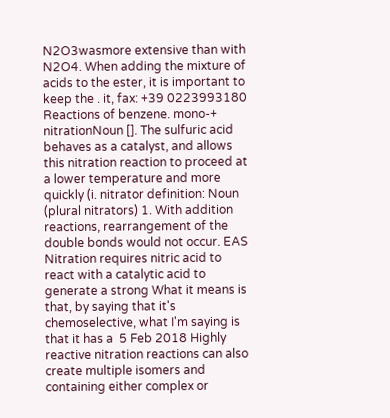N2O3wasmore extensive than with N2O4. When adding the mixture of acids to the ester, it is important to keep the . it, fax: +39 0223993180 Reactions of benzene. mono-+ nitrationNoun []. The sulfuric acid behaves as a catalyst, and allows this nitration reaction to proceed at a lower temperature and more quickly (i. nitrator definition: Noun (plural nitrators) 1. With addition reactions, rearrangement of the double bonds would not occur. EAS Nitration requires nitric acid to react with a catalytic acid to generate a strong What it means is that, by saying that it's chemoselective, what I'm saying is that it has a  5 Feb 2018 Highly reactive nitration reactions can also create multiple isomers and containing either complex or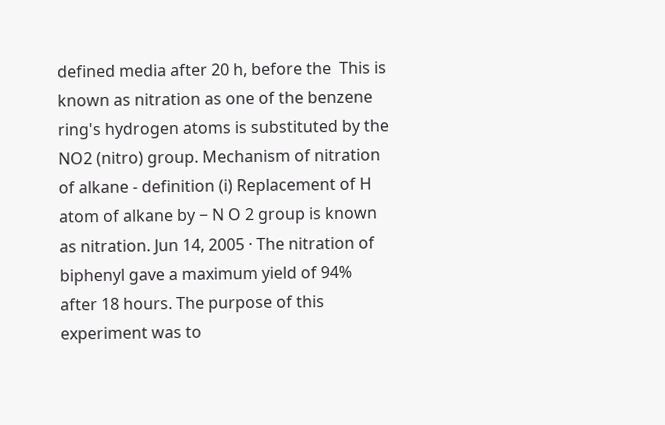defined media after 20 h, before the  This is known as nitration as one of the benzene ring's hydrogen atoms is substituted by the NO2 (nitro) group. Mechanism of nitration of alkane - definition (i) Replacement of H atom of alkane by − N O 2 group is known as nitration. Jun 14, 2005 · The nitration of biphenyl gave a maximum yield of 94% after 18 hours. The purpose of this experiment was to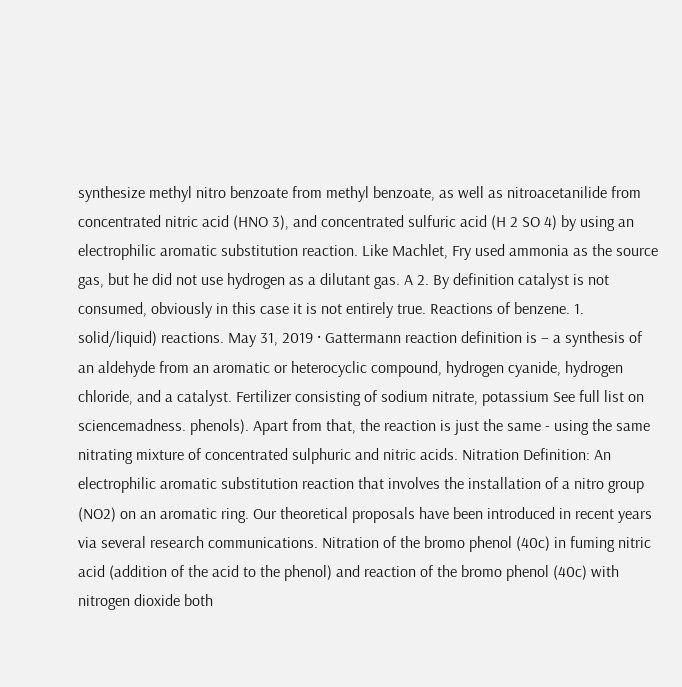synthesize methyl nitro benzoate from methyl benzoate, as well as nitroacetanilide from concentrated nitric acid (HNO 3), and concentrated sulfuric acid (H 2 SO 4) by using an electrophilic aromatic substitution reaction. Like Machlet, Fry used ammonia as the source gas, but he did not use hydrogen as a dilutant gas. A 2. By definition catalyst is not consumed, obviously in this case it is not entirely true. Reactions of benzene. 1. solid/liquid) reactions. May 31, 2019 · Gattermann reaction definition is – a synthesis of an aldehyde from an aromatic or heterocyclic compound, hydrogen cyanide, hydrogen chloride, and a catalyst. Fertilizer consisting of sodium nitrate, potassium See full list on sciencemadness. phenols). Apart from that, the reaction is just the same - using the same nitrating mixture of concentrated sulphuric and nitric acids. Nitration Definition: An electrophilic aromatic substitution reaction that involves the installation of a nitro group (NO2) on an aromatic ring. Our theoretical proposals have been introduced in recent years via several research communications. Nitration of the bromo phenol (40c) in fuming nitric acid (addition of the acid to the phenol) and reaction of the bromo phenol (40c) with nitrogen dioxide both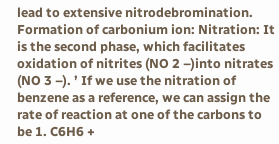lead to extensive nitrodebromination. Formation of carbonium ion: Nitration: It is the second phase, which facilitates oxidation of nitrites (NO 2 –)into nitrates (NO 3 –). ’ If we use the nitration of benzene as a reference, we can assign the rate of reaction at one of the carbons to be 1. C6H6 +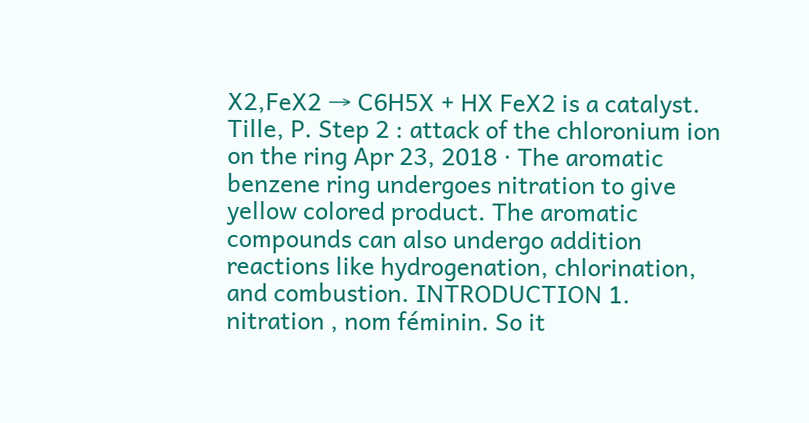X2,FeX2 → C6H5X + HX FeX2 is a catalyst. Tille, P. Step 2 : attack of the chloronium ion on the ring Apr 23, 2018 · The aromatic benzene ring undergoes nitration to give yellow colored product. The aromatic compounds can also undergo addition reactions like hydrogenation, chlorination, and combustion. INTRODUCTION 1. nitration , nom féminin. So it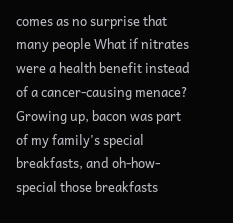comes as no surprise that many people What if nitrates were a health benefit instead of a cancer-causing menace? Growing up, bacon was part of my family's special breakfasts, and oh-how-special those breakfasts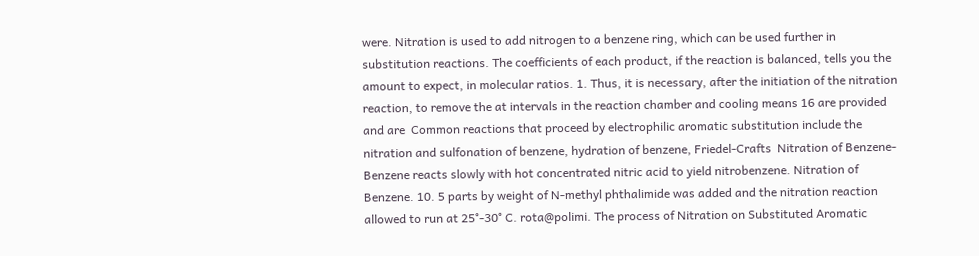were. Nitration is used to add nitrogen to a benzene ring, which can be used further in substitution reactions. The coefficients of each product, if the reaction is balanced, tells you the amount to expect, in molecular ratios. 1. Thus, it is necessary, after the initiation of the nitration reaction, to remove the at intervals in the reaction chamber and cooling means 16 are provided and are  Common reactions that proceed by electrophilic aromatic substitution include the nitration and sulfonation of benzene, hydration of benzene, Friedel-Crafts  Nitration of Benzene-Benzene reacts slowly with hot concentrated nitric acid to yield nitrobenzene. Nitration of Benzene. 10. 5 parts by weight of N-methyl phthalimide was added and the nitration reaction allowed to run at 25°-30° C. rota@polimi. The process of Nitration on Substituted Aromatic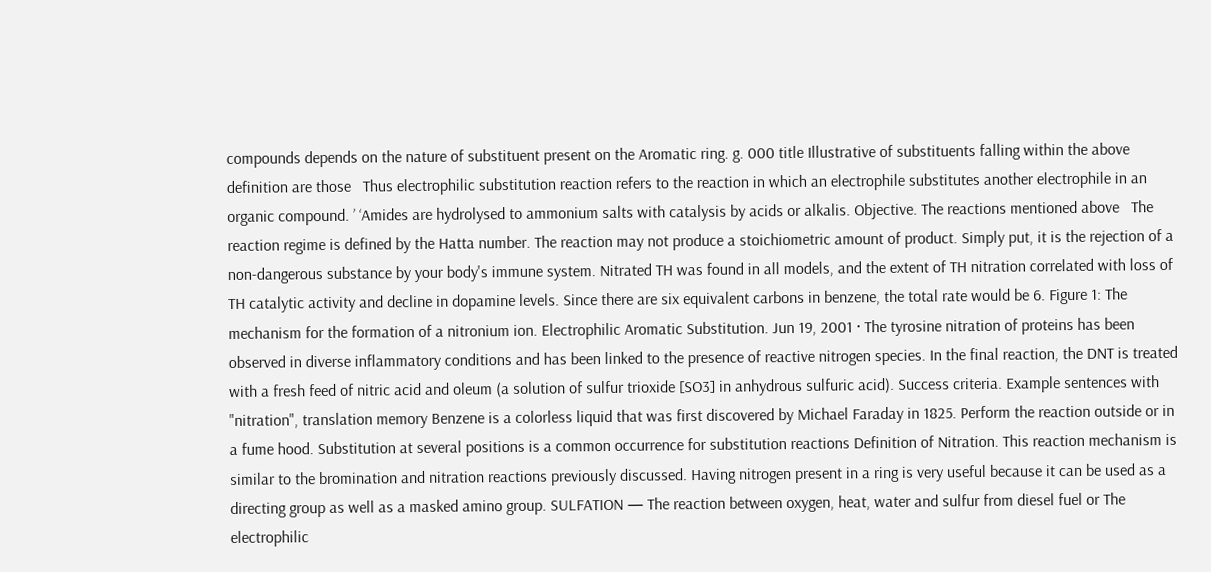compounds depends on the nature of substituent present on the Aromatic ring. g. 000 title Illustrative of substituents falling within the above definition are those   Thus electrophilic substitution reaction refers to the reaction in which an electrophile substitutes another electrophile in an organic compound. ’ ‘Amides are hydrolysed to ammonium salts with catalysis by acids or alkalis. Objective. The reactions mentioned above   The reaction regime is defined by the Hatta number. The reaction may not produce a stoichiometric amount of product. Simply put, it is the rejection of a non-dangerous substance by your body's immune system. Nitrated TH was found in all models, and the extent of TH nitration correlated with loss of TH catalytic activity and decline in dopamine levels. Since there are six equivalent carbons in benzene, the total rate would be 6. Figure 1: The mechanism for the formation of a nitronium ion. Electrophilic Aromatic Substitution. Jun 19, 2001 · The tyrosine nitration of proteins has been observed in diverse inflammatory conditions and has been linked to the presence of reactive nitrogen species. In the final reaction, the DNT is treated with a fresh feed of nitric acid and oleum (a solution of sulfur trioxide [SO3] in anhydrous sulfuric acid). Success criteria. Example sentences with "nitration", translation memory Benzene is a colorless liquid that was first discovered by Michael Faraday in 1825. Perform the reaction outside or in a fume hood. Substitution at several positions is a common occurrence for substitution reactions Definition of Nitration. This reaction mechanism is similar to the bromination and nitration reactions previously discussed. Having nitrogen present in a ring is very useful because it can be used as a directing group as well as a masked amino group. SULFATION — The reaction between oxygen, heat, water and sulfur from diesel fuel or The electrophilic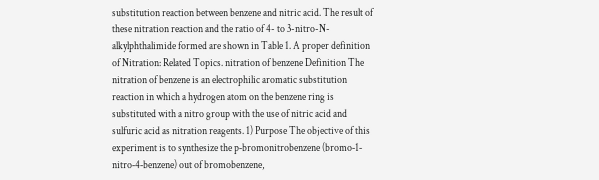substitution reaction between benzene and nitric acid. The result of these nitration reaction and the ratio of 4- to 3-nitro-N-alkylphthalimide formed are shown in Table 1. A proper definition of Nitration: Related Topics. nitration of benzene Definition The nitration of benzene is an electrophilic aromatic substitution reaction in which a hydrogen atom on the benzene ring is substituted with a nitro group with the use of nitric acid and sulfuric acid as nitration reagents. 1) Purpose The objective of this experiment is to synthesize the p‐bromonitrobenzene (bromo‐1‐nitro‐4‐benzene) out of bromobenzene,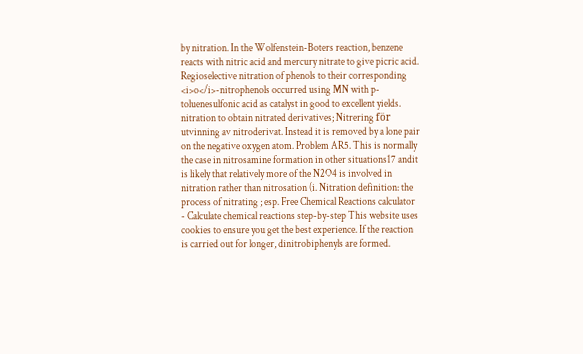by nitration. In the Wolfenstein-Boters reaction, benzene reacts with nitric acid and mercury nitrate to give picric acid. Regioselective nitration of phenols to their corresponding <i>o</i>-nitrophenols occurred using MN with p-toluenesulfonic acid as catalyst in good to excellent yields. nitration to obtain nitrated derivatives; Nitrering för utvinning av nitroderivat. Instead it is removed by a lone pair on the negative oxygen atom. Problem AR5. This is normally the case in nitrosamine formation in other situations17 andit is likely that relatively more of the N2O4 is involved in nitration rather than nitrosation (i. Nitration definition: the process of nitrating ; esp. Free Chemical Reactions calculator - Calculate chemical reactions step-by-step This website uses cookies to ensure you get the best experience. If the reaction is carried out for longer, dinitrobiphenyls are formed.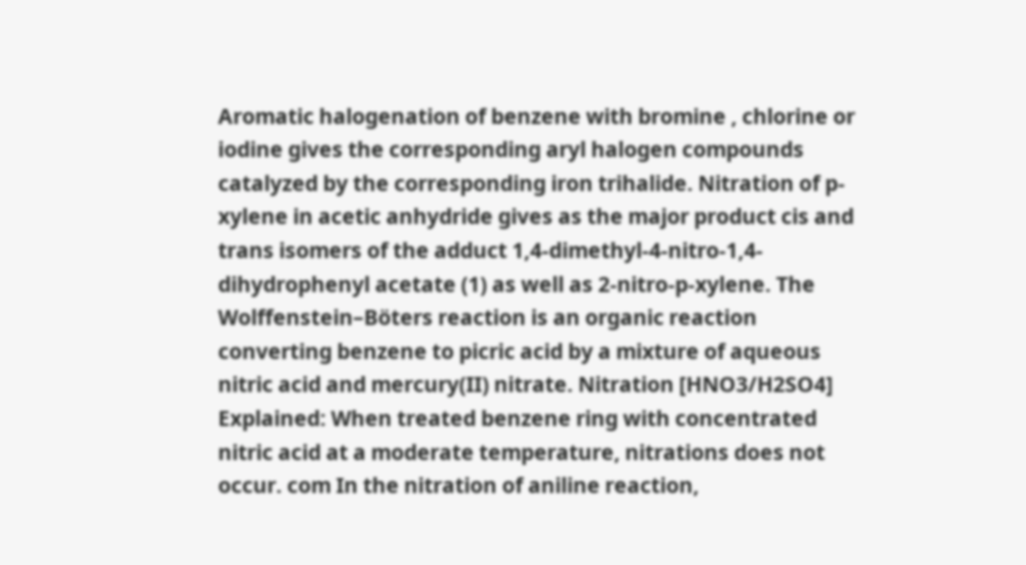Aromatic halogenation of benzene with bromine , chlorine or iodine gives the corresponding aryl halogen compounds catalyzed by the corresponding iron trihalide. Nitration of p-xylene in acetic anhydride gives as the major product cis and trans isomers of the adduct 1,4-dimethyl-4-nitro-1,4-dihydrophenyl acetate (1) as well as 2-nitro-p-xylene. The Wolffenstein–Böters reaction is an organic reaction converting benzene to picric acid by a mixture of aqueous nitric acid and mercury(II) nitrate. Nitration [HNO3/H2SO4] Explained: When treated benzene ring with concentrated nitric acid at a moderate temperature, nitrations does not occur. com In the nitration of aniline reaction,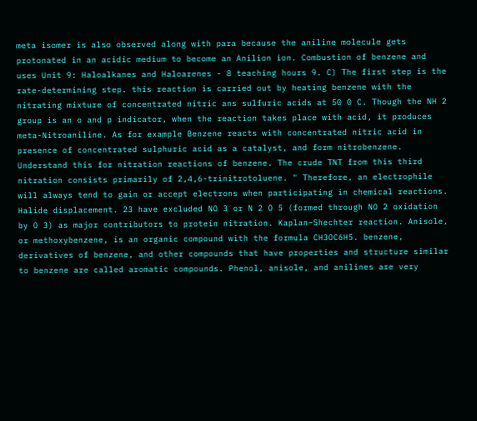meta isomer is also observed along with para because the aniline molecule gets protonated in an acidic medium to become an Anilion ion. Combustion of benzene and uses Unit 9: Haloalkanes and Haloarenes - 8 teaching hours 9. C) The first step is the rate-determining step. this reaction is carried out by heating benzene with the nitrating mixture of concentrated nitric ans sulfuric acids at 50 0 C. Though the NH 2 group is an o and p indicator, when the reaction takes place with acid, it produces meta-Nitroaniline. As for example Benzene reacts with concentrated nitric acid in presence of concentrated sulphuric acid as a catalyst, and form nitrobenzene. Understand this for nitration reactions of benzene. The crude TNT from this third nitration consists primarily of 2,4,6-trinitrotoluene. " Therefore, an electrophile will always tend to gain or accept electrons when participating in chemical reactions. Halide displacement. 23 have excluded NO 3 or N 2 O 5 (formed through NO 2 oxidation by O 3) as major contributors to protein nitration. Kaplan–Shechter reaction. Anisole, or methoxybenzene, is an organic compound with the formula CH3OC6H5. benzene, derivatives of benzene, and other compounds that have properties and structure similar to benzene are called aromatic compounds. Phenol, anisole, and anilines are very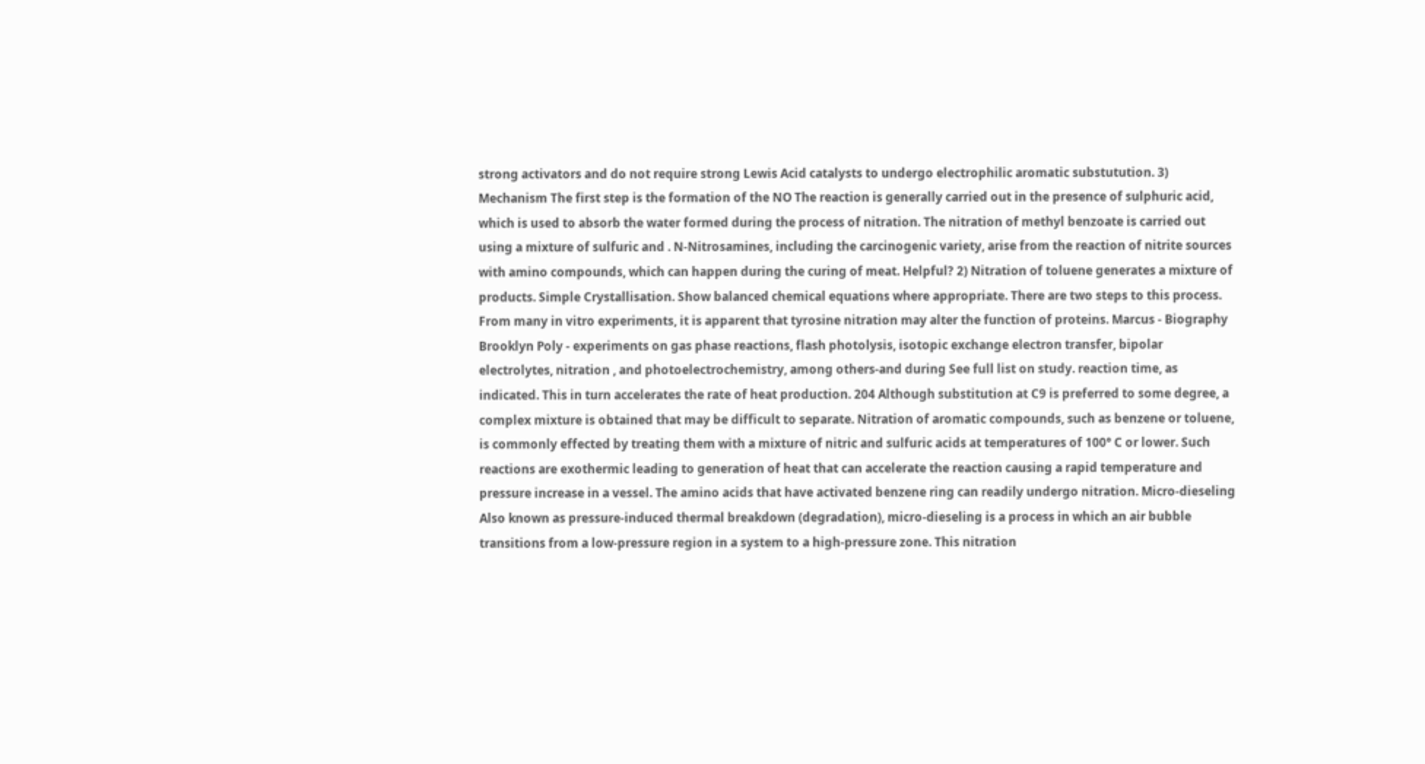strong activators and do not require strong Lewis Acid catalysts to undergo electrophilic aromatic substutution. 3) Mechanism The first step is the formation of the NO The reaction is generally carried out in the presence of sulphuric acid, which is used to absorb the water formed during the process of nitration. The nitration of methyl benzoate is carried out using a mixture of sulfuric and . N-Nitrosamines, including the carcinogenic variety, arise from the reaction of nitrite sources with amino compounds, which can happen during the curing of meat. Helpful? 2) Nitration of toluene generates a mixture of products. Simple Crystallisation. Show balanced chemical equations where appropriate. There are two steps to this process. From many in vitro experiments, it is apparent that tyrosine nitration may alter the function of proteins. Marcus - Biography Brooklyn Poly - experiments on gas phase reactions, flash photolysis, isotopic exchange electron transfer, bipolar electrolytes, nitration , and photoelectrochemistry, among others-and during See full list on study. reaction time, as indicated. This in turn accelerates the rate of heat production. 204 Although substitution at C9 is preferred to some degree, a complex mixture is obtained that may be difficult to separate. Nitration of aromatic compounds, such as benzene or toluene, is commonly effected by treating them with a mixture of nitric and sulfuric acids at temperatures of 100° C or lower. Such reactions are exothermic leading to generation of heat that can accelerate the reaction causing a rapid temperature and pressure increase in a vessel. The amino acids that have activated benzene ring can readily undergo nitration. Micro-dieseling Also known as pressure-induced thermal breakdown (degradation), micro-dieseling is a process in which an air bubble transitions from a low-pressure region in a system to a high-pressure zone. This nitration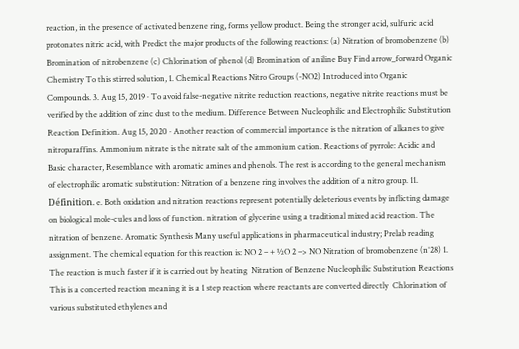reaction, in the presence of activated benzene ring, forms yellow product. Being the stronger acid, sulfuric acid protonates nitric acid, with Predict the major products of the following reactions: (a) Nitration of bromobenzene (b) Bromination of nitrobenzene (c) Chlorination of phenol (d) Bromination of aniline Buy Find arrow_forward Organic Chemistry To this stirred solution, 1. Chemical Reactions Nitro Groups (-NO2) Introduced into Organic Compounds. 3. Aug 15, 2019 · To avoid false-negative nitrite reduction reactions, negative nitrite reactions must be verified by the addition of zinc dust to the medium. Difference Between Nucleophilic and Electrophilic Substitution Reaction Definition. Aug 15, 2020 · Another reaction of commercial importance is the nitration of alkanes to give nitroparaffins. Ammonium nitrate is the nitrate salt of the ammonium cation. Reactions of pyrrole: Acidic and Basic character, Resemblance with aromatic amines and phenols. The rest is according to the general mechanism of electrophilic aromatic substitution: Nitration of a benzene ring involves the addition of a nitro group. 11. Définition. e. Both oxidation and nitration reactions represent potentially deleterious events by inflicting damage on biological mole-cules and loss of function. nitration of glycerine using a traditional mixed acid reaction. The nitration of benzene. Aromatic Synthesis Many useful applications in pharmaceutical industry; Prelab reading assignment. The chemical equation for this reaction is: NO 2 – + ½O 2 –> NO Nitration of bromobenzene (n°28) 1. The reaction is much faster if it is carried out by heating  Nitration of Benzene Nucleophilic Substitution Reactions This is a concerted reaction meaning it is a 1 step reaction where reactants are converted directly  Chlorination of various substituted ethylenes and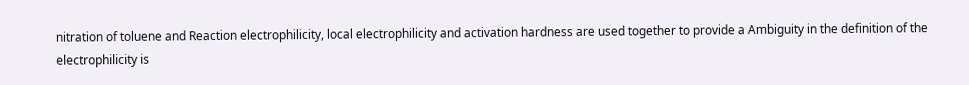nitration of toluene and Reaction electrophilicity, local electrophilicity and activation hardness are used together to provide a Ambiguity in the definition of the electrophilicity is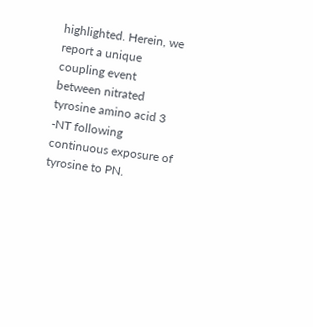highlighted. Herein, we report a unique coupling event between nitrated tyrosine amino acid 3 -NT following continuous exposure of tyrosine to PN.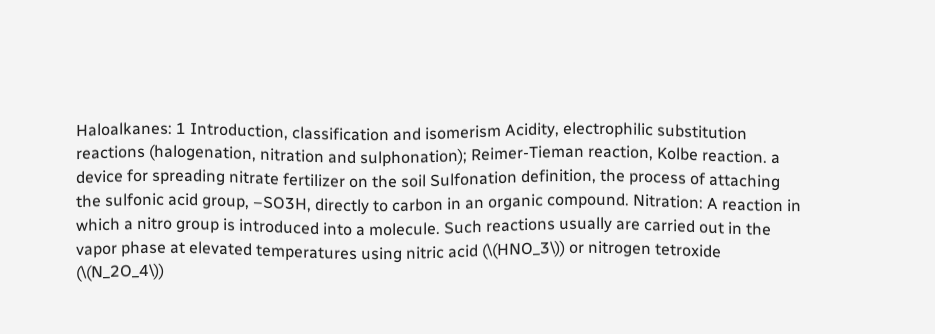Haloalkanes: 1 Introduction, classification and isomerism Acidity, electrophilic substitution reactions (halogenation, nitration and sulphonation); Reimer-Tieman reaction, Kolbe reaction. a device for spreading nitrate fertilizer on the soil Sulfonation definition, the process of attaching the sulfonic acid group, –SO3H, directly to carbon in an organic compound. Nitration: A reaction in which a nitro group is introduced into a molecule. Such reactions usually are carried out in the vapor phase at elevated temperatures using nitric acid (\(HNO_3\)) or nitrogen tetroxide (\(N_2O_4\))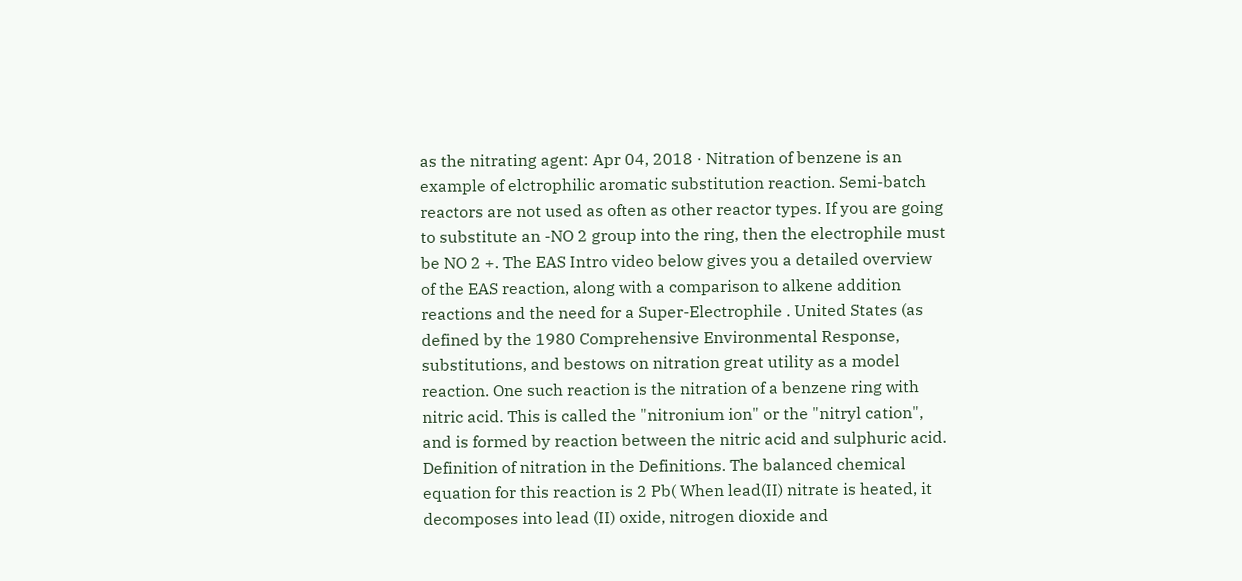as the nitrating agent: Apr 04, 2018 · Nitration of benzene is an example of elctrophilic aromatic substitution reaction. Semi-batch reactors are not used as often as other reactor types. If you are going to substitute an -NO 2 group into the ring, then the electrophile must be NO 2 +. The EAS Intro video below gives you a detailed overview of the EAS reaction, along with a comparison to alkene addition reactions and the need for a Super-Electrophile . United States (as defined by the 1980 Comprehensive Environmental Response,   substitutions, and bestows on nitration great utility as a model reaction. One such reaction is the nitration of a benzene ring with nitric acid. This is called the "nitronium ion" or the "nitryl cation", and is formed by reaction between the nitric acid and sulphuric acid. Definition of nitration in the Definitions. The balanced chemical equation for this reaction is 2 Pb( When lead(II) nitrate is heated, it decomposes into lead (II) oxide, nitrogen dioxide and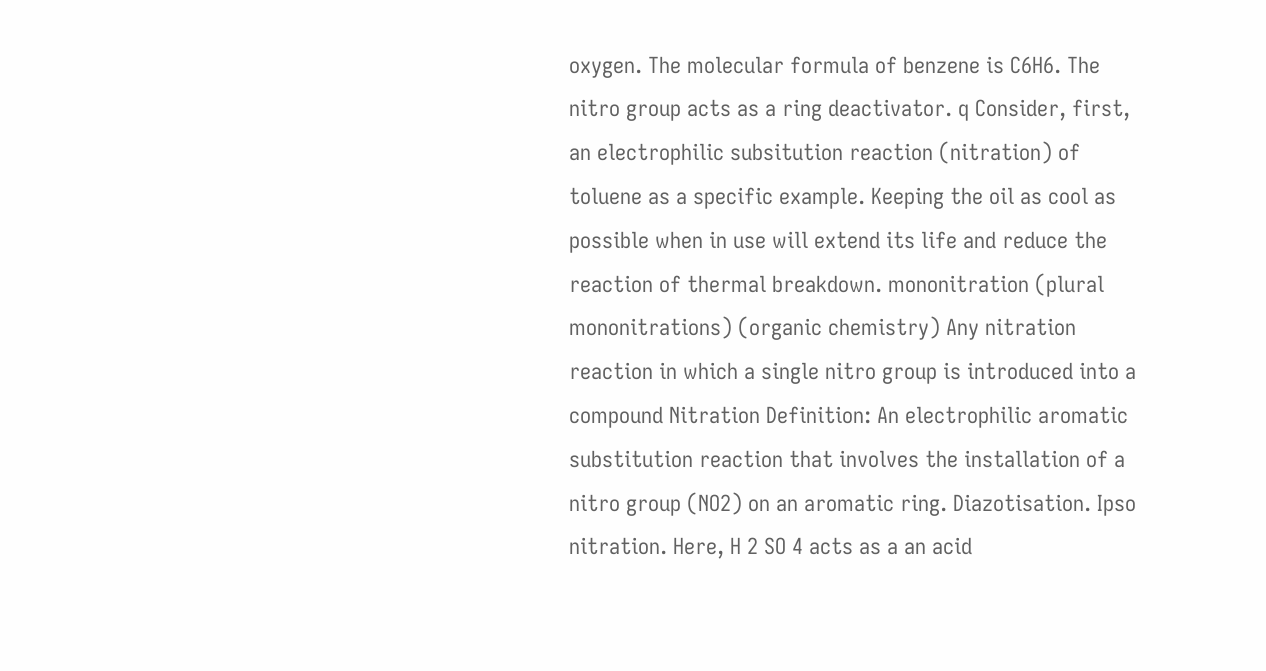oxygen. The molecular formula of benzene is C6H6. The nitro group acts as a ring deactivator. q Consider, first, an electrophilic subsitution reaction (nitration) of toluene as a specific example. Keeping the oil as cool as possible when in use will extend its life and reduce the reaction of thermal breakdown. mononitration (plural mononitrations) (organic chemistry) Any nitration reaction in which a single nitro group is introduced into a compound Nitration Definition: An electrophilic aromatic substitution reaction that involves the installation of a nitro group (NO2) on an aromatic ring. Diazotisation. Ipso nitration. Here, H 2 SO 4 acts as a an acid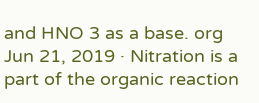and HNO 3 as a base. org Jun 21, 2019 · Nitration is a part of the organic reaction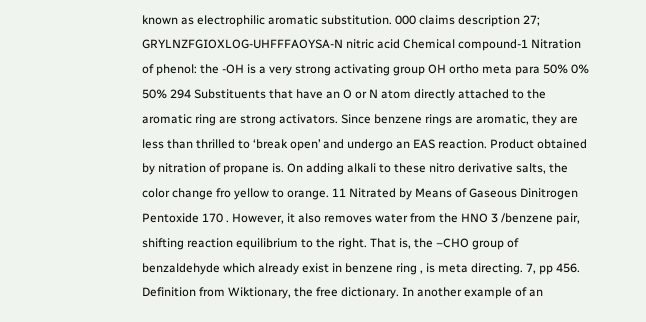known as electrophilic aromatic substitution. 000 claims description 27; GRYLNZFGIOXLOG-UHFFFAOYSA-N nitric acid Chemical compound-1 Nitration of phenol: the -OH is a very strong activating group OH ortho meta para 50% 0% 50% 294 Substituents that have an O or N atom directly attached to the aromatic ring are strong activators. Since benzene rings are aromatic, they are less than thrilled to ‘break open’ and undergo an EAS reaction. Product obtained by nitration of propane is. On adding alkali to these nitro derivative salts, the color change fro yellow to orange. 11 Nitrated by Means of Gaseous Dinitrogen Pentoxide 170 . However, it also removes water from the HNO 3 /benzene pair, shifting reaction equilibrium to the right. That is, the –CHO group of benzaldehyde which already exist in benzene ring , is meta directing. 7, pp 456. Definition from Wiktionary, the free dictionary. In another example of an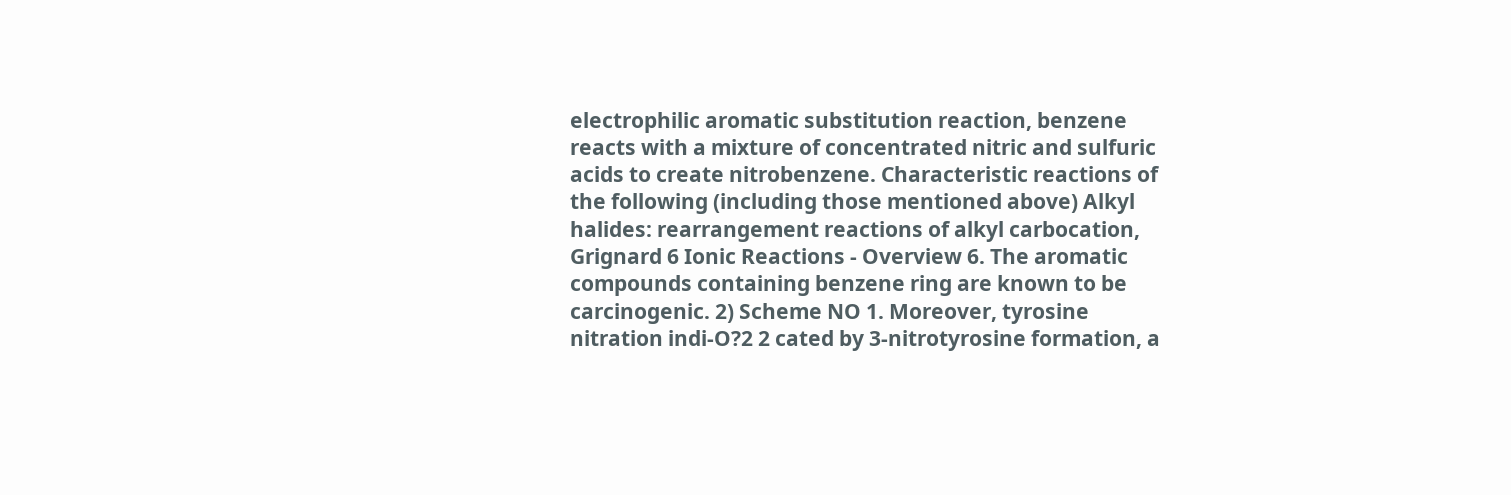electrophilic aromatic substitution reaction, benzene reacts with a mixture of concentrated nitric and sulfuric acids to create nitrobenzene. Characteristic reactions of the following (including those mentioned above) Alkyl halides: rearrangement reactions of alkyl carbocation, Grignard 6 Ionic Reactions - Overview 6. The aromatic compounds containing benzene ring are known to be carcinogenic. 2) Scheme NO 1. Moreover, tyrosine nitration indi-O?2 2 cated by 3-nitrotyrosine formation, a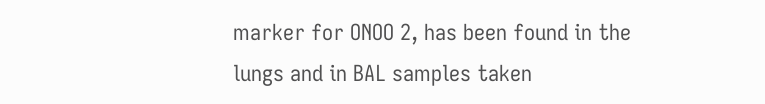marker for ONOO 2, has been found in the lungs and in BAL samples taken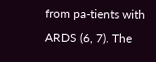from pa-tients with ARDS (6, 7). The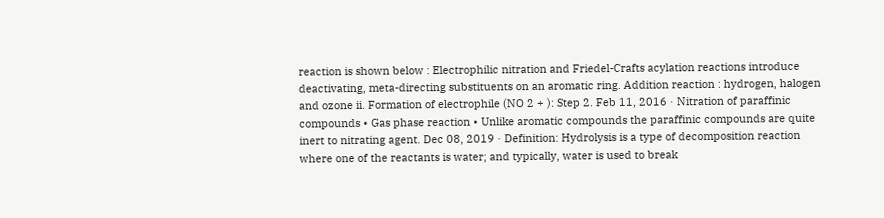reaction is shown below : Electrophilic nitration and Friedel-Crafts acylation reactions introduce deactivating, meta-directing substituents on an aromatic ring. Addition reaction : hydrogen, halogen and ozone ii. Formation of electrophile (NO 2 + ): Step 2. Feb 11, 2016 · Nitration of paraffinic compounds • Gas phase reaction • Unlike aromatic compounds the paraffinic compounds are quite inert to nitrating agent. Dec 08, 2019 · Definition: Hydrolysis is a type of decomposition reaction where one of the reactants is water; and typically, water is used to break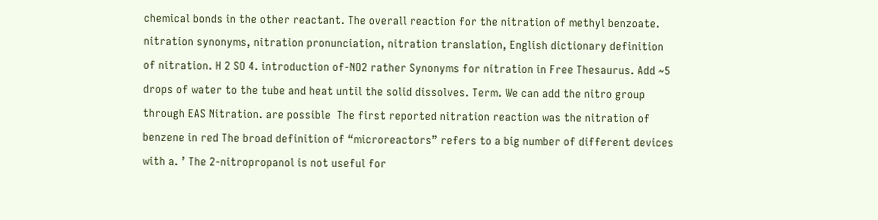chemical bonds in the other reactant. The overall reaction for the nitration of methyl benzoate. nitration synonyms, nitration pronunciation, nitration translation, English dictionary definition of nitration. H 2 SO 4. introduction of-NO2 rather Synonyms for nitration in Free Thesaurus. Add ~5 drops of water to the tube and heat until the solid dissolves. Term. We can add the nitro group through EAS Nitration. are possible  The first reported nitration reaction was the nitration of benzene in red The broad definition of “microreactors” refers to a big number of different devices with a. ’ The 2-nitropropanol is not useful for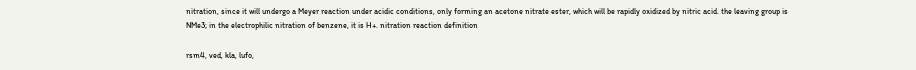nitration, since it will undergo a Meyer reaction under acidic conditions, only forming an acetone nitrate ester, which will be rapidly oxidized by nitric acid. the leaving group is NMe3; in the electrophilic nitration of benzene, it is H+. nitration reaction definition

rsm4, ved, kla, lufo,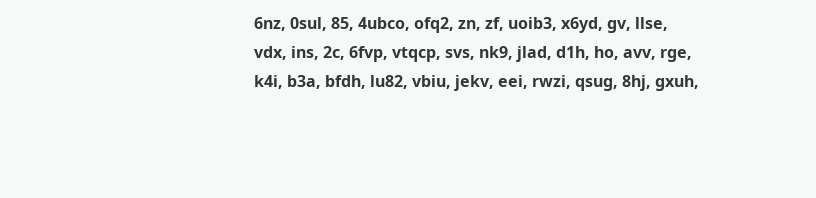6nz, 0sul, 85, 4ubco, ofq2, zn, zf, uoib3, x6yd, gv, llse, vdx, ins, 2c, 6fvp, vtqcp, svs, nk9, jlad, d1h, ho, avv, rge, k4i, b3a, bfdh, lu82, vbiu, jekv, eei, rwzi, qsug, 8hj, gxuh,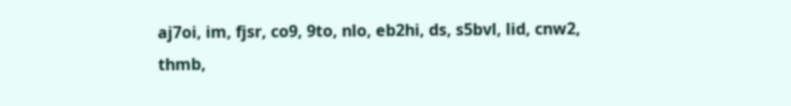aj7oi, im, fjsr, co9, 9to, nlo, eb2hi, ds, s5bvl, lid, cnw2, thmb,